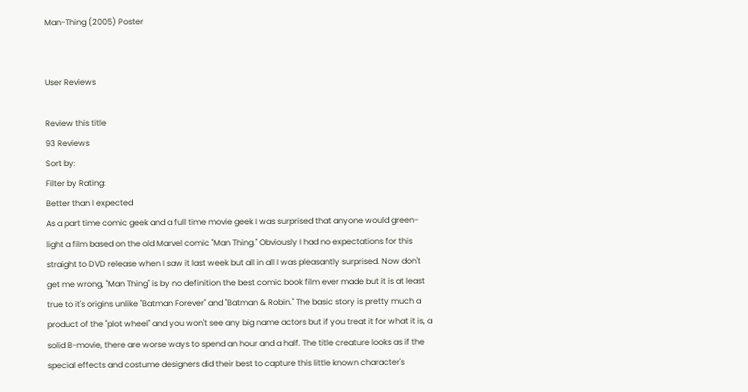Man-Thing (2005) Poster


User Reviews

Review this title
93 Reviews
Sort by:
Filter by Rating:
Better than I expected
As a part time comic geek and a full time movie geek I was surprised that anyone would green-light a film based on the old Marvel comic "Man Thing." Obviously I had no expectations for this straight to DVD release when I saw it last week but all in all I was pleasantly surprised. Now don't get me wrong, "Man Thing" is by no definition the best comic book film ever made but it is at least true to it's origins unlike "Batman Forever" and "Batman & Robin." The basic story is pretty much a product of the "plot wheel" and you won't see any big name actors but if you treat it for what it is, a solid B-movie, there are worse ways to spend an hour and a half. The title creature looks as if the special effects and costume designers did their best to capture this little known character's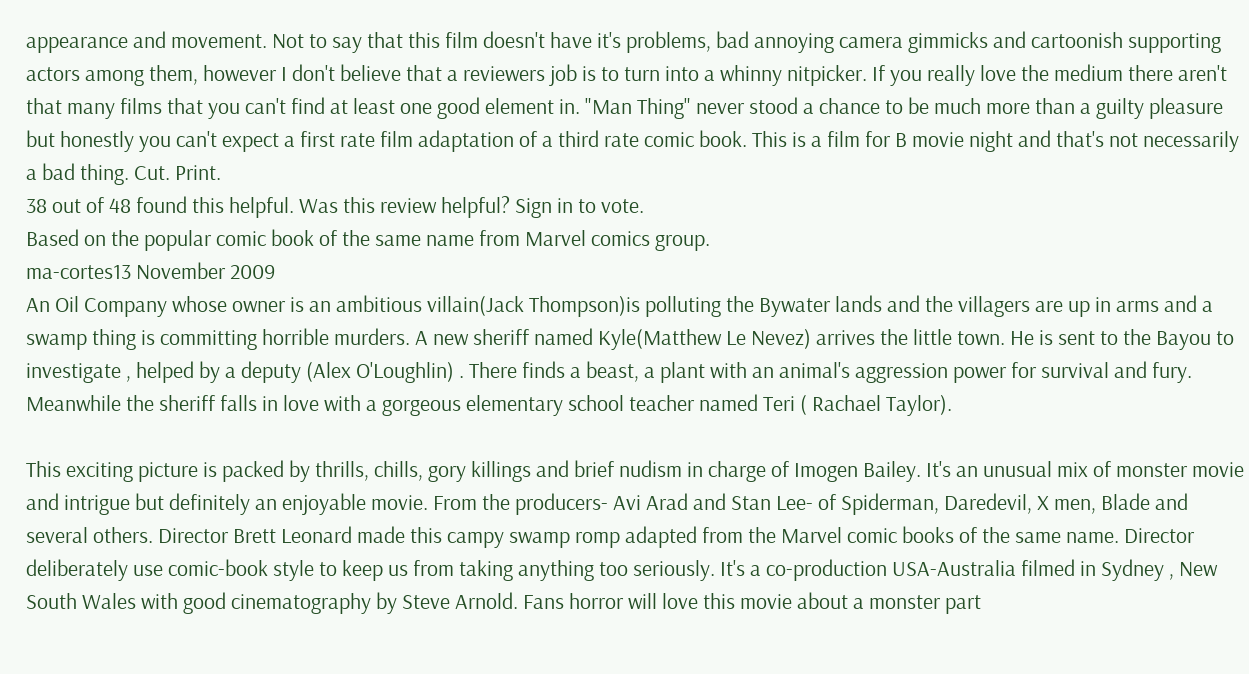appearance and movement. Not to say that this film doesn't have it's problems, bad annoying camera gimmicks and cartoonish supporting actors among them, however I don't believe that a reviewers job is to turn into a whinny nitpicker. If you really love the medium there aren't that many films that you can't find at least one good element in. "Man Thing" never stood a chance to be much more than a guilty pleasure but honestly you can't expect a first rate film adaptation of a third rate comic book. This is a film for B movie night and that's not necessarily a bad thing. Cut. Print.
38 out of 48 found this helpful. Was this review helpful? Sign in to vote.
Based on the popular comic book of the same name from Marvel comics group.
ma-cortes13 November 2009
An Oil Company whose owner is an ambitious villain(Jack Thompson)is polluting the Bywater lands and the villagers are up in arms and a swamp thing is committing horrible murders. A new sheriff named Kyle(Matthew Le Nevez) arrives the little town. He is sent to the Bayou to investigate , helped by a deputy (Alex O'Loughlin) . There finds a beast, a plant with an animal's aggression power for survival and fury. Meanwhile the sheriff falls in love with a gorgeous elementary school teacher named Teri ( Rachael Taylor).

This exciting picture is packed by thrills, chills, gory killings and brief nudism in charge of Imogen Bailey. It's an unusual mix of monster movie and intrigue but definitely an enjoyable movie. From the producers- Avi Arad and Stan Lee- of Spiderman, Daredevil, X men, Blade and several others. Director Brett Leonard made this campy swamp romp adapted from the Marvel comic books of the same name. Director deliberately use comic-book style to keep us from taking anything too seriously. It's a co-production USA-Australia filmed in Sydney , New South Wales with good cinematography by Steve Arnold. Fans horror will love this movie about a monster part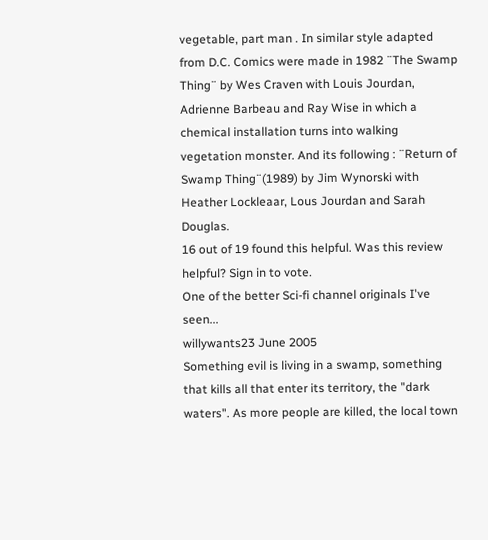vegetable, part man . In similar style adapted from D.C. Comics were made in 1982 ¨The Swamp Thing¨ by Wes Craven with Louis Jourdan, Adrienne Barbeau and Ray Wise in which a chemical installation turns into walking vegetation monster. And its following : ¨Return of Swamp Thing¨(1989) by Jim Wynorski with Heather Lockleaar, Lous Jourdan and Sarah Douglas.
16 out of 19 found this helpful. Was this review helpful? Sign in to vote.
One of the better Sci-fi channel originals I've seen...
willywants23 June 2005
Something evil is living in a swamp, something that kills all that enter its territory, the "dark waters". As more people are killed, the local town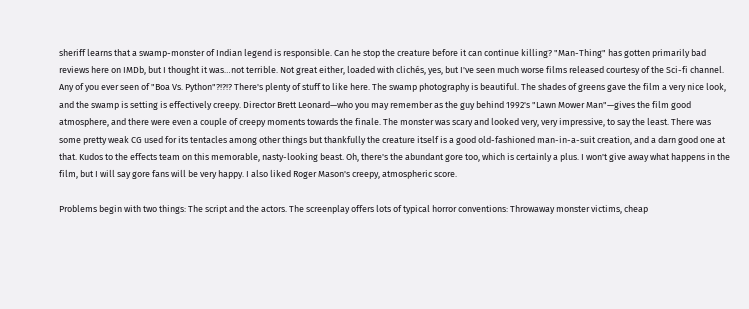sheriff learns that a swamp-monster of Indian legend is responsible. Can he stop the creature before it can continue killing? "Man-Thing" has gotten primarily bad reviews here on IMDb, but I thought it was…not terrible. Not great either, loaded with clichés, yes, but I've seen much worse films released courtesy of the Sci-fi channel. Any of you ever seen of "Boa Vs. Python"?!?!? There's plenty of stuff to like here. The swamp photography is beautiful. The shades of greens gave the film a very nice look, and the swamp is setting is effectively creepy. Director Brett Leonard—who you may remember as the guy behind 1992's "Lawn Mower Man"—gives the film good atmosphere, and there were even a couple of creepy moments towards the finale. The monster was scary and looked very, very impressive, to say the least. There was some pretty weak CG used for its tentacles among other things but thankfully the creature itself is a good old-fashioned man-in-a-suit creation, and a darn good one at that. Kudos to the effects team on this memorable, nasty-looking beast. Oh, there's the abundant gore too, which is certainly a plus. I won't give away what happens in the film, but I will say gore fans will be very happy. I also liked Roger Mason's creepy, atmospheric score.

Problems begin with two things: The script and the actors. The screenplay offers lots of typical horror conventions: Throwaway monster victims, cheap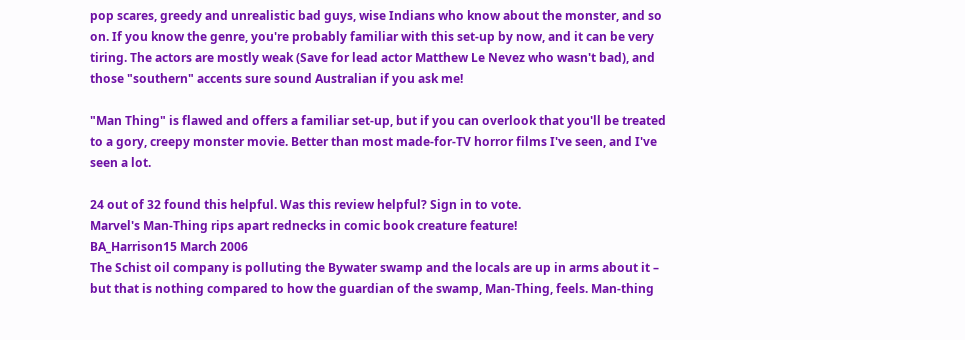pop scares, greedy and unrealistic bad guys, wise Indians who know about the monster, and so on. If you know the genre, you're probably familiar with this set-up by now, and it can be very tiring. The actors are mostly weak (Save for lead actor Matthew Le Nevez who wasn't bad), and those "southern" accents sure sound Australian if you ask me!

"Man Thing" is flawed and offers a familiar set-up, but if you can overlook that you'll be treated to a gory, creepy monster movie. Better than most made-for-TV horror films I've seen, and I've seen a lot.

24 out of 32 found this helpful. Was this review helpful? Sign in to vote.
Marvel's Man-Thing rips apart rednecks in comic book creature feature!
BA_Harrison15 March 2006
The Schist oil company is polluting the Bywater swamp and the locals are up in arms about it – but that is nothing compared to how the guardian of the swamp, Man-Thing, feels. Man-thing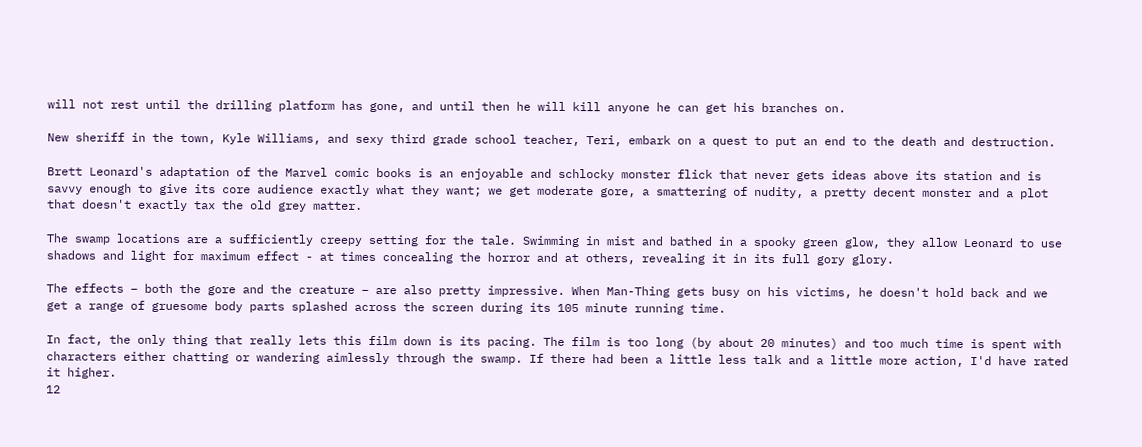will not rest until the drilling platform has gone, and until then he will kill anyone he can get his branches on.

New sheriff in the town, Kyle Williams, and sexy third grade school teacher, Teri, embark on a quest to put an end to the death and destruction.

Brett Leonard's adaptation of the Marvel comic books is an enjoyable and schlocky monster flick that never gets ideas above its station and is savvy enough to give its core audience exactly what they want; we get moderate gore, a smattering of nudity, a pretty decent monster and a plot that doesn't exactly tax the old grey matter.

The swamp locations are a sufficiently creepy setting for the tale. Swimming in mist and bathed in a spooky green glow, they allow Leonard to use shadows and light for maximum effect - at times concealing the horror and at others, revealing it in its full gory glory.

The effects – both the gore and the creature – are also pretty impressive. When Man-Thing gets busy on his victims, he doesn't hold back and we get a range of gruesome body parts splashed across the screen during its 105 minute running time.

In fact, the only thing that really lets this film down is its pacing. The film is too long (by about 20 minutes) and too much time is spent with characters either chatting or wandering aimlessly through the swamp. If there had been a little less talk and a little more action, I'd have rated it higher.
12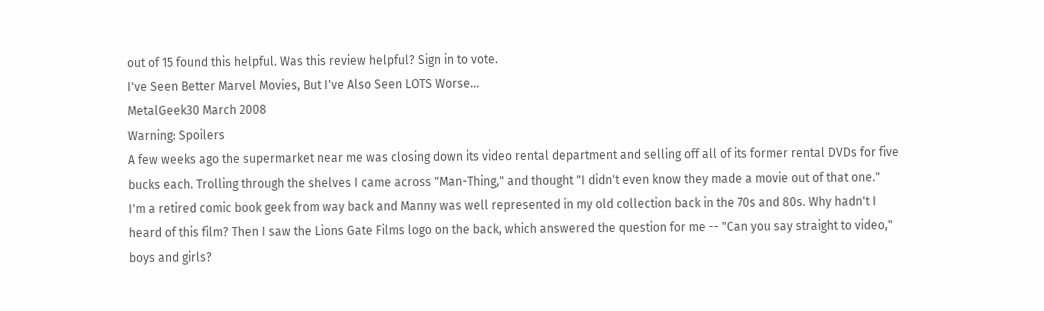out of 15 found this helpful. Was this review helpful? Sign in to vote.
I've Seen Better Marvel Movies, But I've Also Seen LOTS Worse...
MetalGeek30 March 2008
Warning: Spoilers
A few weeks ago the supermarket near me was closing down its video rental department and selling off all of its former rental DVDs for five bucks each. Trolling through the shelves I came across "Man-Thing," and thought "I didn't even know they made a movie out of that one." I'm a retired comic book geek from way back and Manny was well represented in my old collection back in the 70s and 80s. Why hadn't I heard of this film? Then I saw the Lions Gate Films logo on the back, which answered the question for me -- "Can you say straight to video," boys and girls?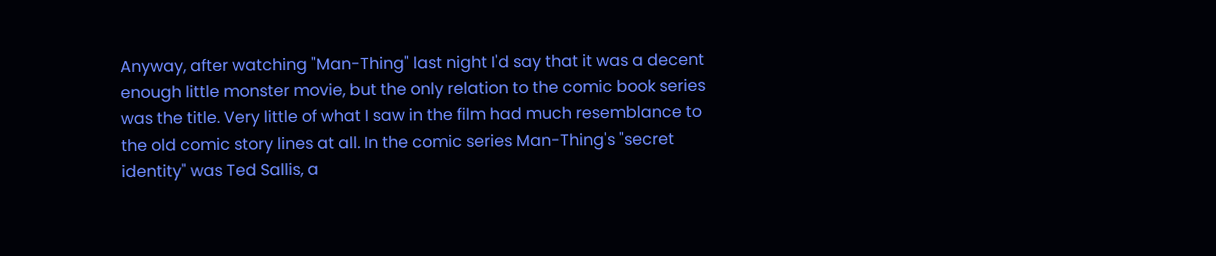Anyway, after watching "Man-Thing" last night I'd say that it was a decent enough little monster movie, but the only relation to the comic book series was the title. Very little of what I saw in the film had much resemblance to the old comic story lines at all. In the comic series Man-Thing's "secret identity" was Ted Sallis, a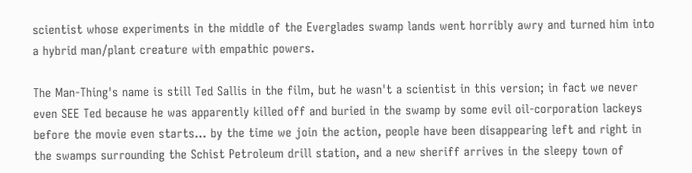scientist whose experiments in the middle of the Everglades swamp lands went horribly awry and turned him into a hybrid man/plant creature with empathic powers.

The Man-Thing's name is still Ted Sallis in the film, but he wasn't a scientist in this version; in fact we never even SEE Ted because he was apparently killed off and buried in the swamp by some evil oil-corporation lackeys before the movie even starts... by the time we join the action, people have been disappearing left and right in the swamps surrounding the Schist Petroleum drill station, and a new sheriff arrives in the sleepy town of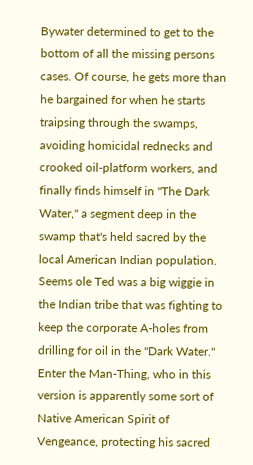Bywater determined to get to the bottom of all the missing persons cases. Of course, he gets more than he bargained for when he starts traipsing through the swamps, avoiding homicidal rednecks and crooked oil-platform workers, and finally finds himself in "The Dark Water," a segment deep in the swamp that's held sacred by the local American Indian population. Seems ole Ted was a big wiggie in the Indian tribe that was fighting to keep the corporate A-holes from drilling for oil in the "Dark Water." Enter the Man-Thing, who in this version is apparently some sort of Native American Spirit of Vengeance, protecting his sacred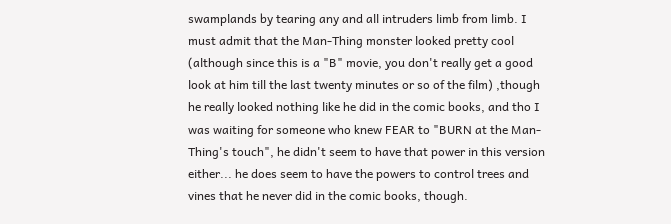swamplands by tearing any and all intruders limb from limb. I must admit that the Man-Thing monster looked pretty cool (although since this is a "B" movie, you don't really get a good look at him till the last twenty minutes or so of the film) ,though he really looked nothing like he did in the comic books, and tho I was waiting for someone who knew FEAR to "BURN at the Man-Thing's touch", he didn't seem to have that power in this version either... he does seem to have the powers to control trees and vines that he never did in the comic books, though.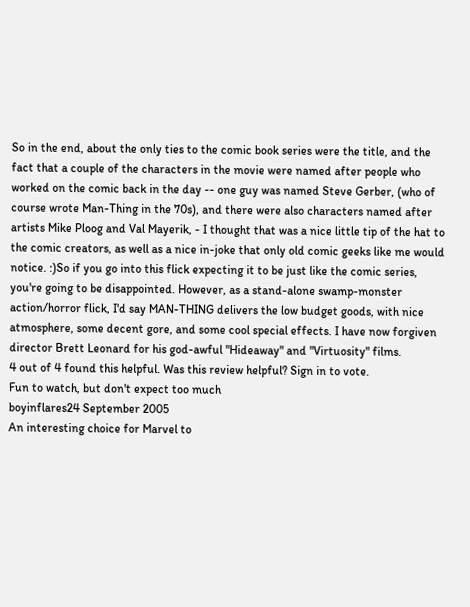So in the end, about the only ties to the comic book series were the title, and the fact that a couple of the characters in the movie were named after people who worked on the comic back in the day -- one guy was named Steve Gerber, (who of course wrote Man-Thing in the 70s), and there were also characters named after artists Mike Ploog and Val Mayerik, - I thought that was a nice little tip of the hat to the comic creators, as well as a nice in-joke that only old comic geeks like me would notice. :)So if you go into this flick expecting it to be just like the comic series, you're going to be disappointed. However, as a stand-alone swamp-monster action/horror flick, I'd say MAN-THING delivers the low budget goods, with nice atmosphere, some decent gore, and some cool special effects. I have now forgiven director Brett Leonard for his god-awful "Hideaway" and "Virtuosity" films.
4 out of 4 found this helpful. Was this review helpful? Sign in to vote.
Fun to watch, but don't expect too much
boyinflares24 September 2005
An interesting choice for Marvel to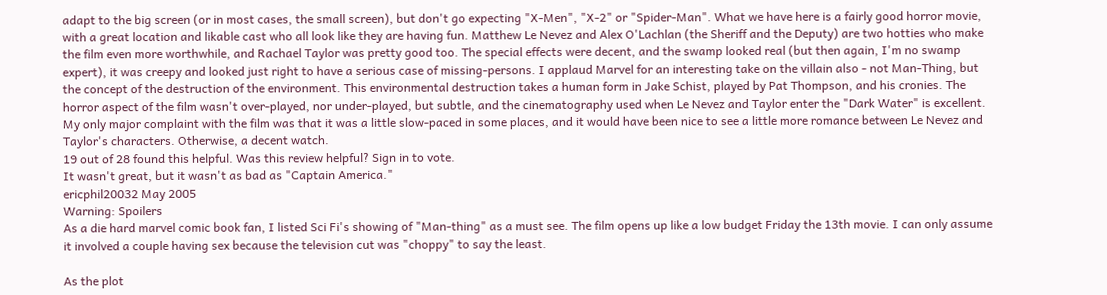adapt to the big screen (or in most cases, the small screen), but don't go expecting "X-Men", "X-2" or "Spider-Man". What we have here is a fairly good horror movie, with a great location and likable cast who all look like they are having fun. Matthew Le Nevez and Alex O'Lachlan (the Sheriff and the Deputy) are two hotties who make the film even more worthwhile, and Rachael Taylor was pretty good too. The special effects were decent, and the swamp looked real (but then again, I'm no swamp expert), it was creepy and looked just right to have a serious case of missing-persons. I applaud Marvel for an interesting take on the villain also - not Man-Thing, but the concept of the destruction of the environment. This environmental destruction takes a human form in Jake Schist, played by Pat Thompson, and his cronies. The horror aspect of the film wasn't over-played, nor under-played, but subtle, and the cinematography used when Le Nevez and Taylor enter the "Dark Water" is excellent. My only major complaint with the film was that it was a little slow-paced in some places, and it would have been nice to see a little more romance between Le Nevez and Taylor's characters. Otherwise, a decent watch.
19 out of 28 found this helpful. Was this review helpful? Sign in to vote.
It wasn't great, but it wasn't as bad as "Captain America."
ericphil20032 May 2005
Warning: Spoilers
As a die hard marvel comic book fan, I listed Sci Fi's showing of "Man-thing" as a must see. The film opens up like a low budget Friday the 13th movie. I can only assume it involved a couple having sex because the television cut was "choppy" to say the least.

As the plot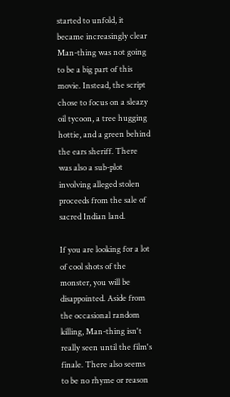started to unfold, it became increasingly clear Man-thing was not going to be a big part of this movie. Instead, the script chose to focus on a sleazy oil tycoon, a tree hugging hottie, and a green behind the ears sheriff. There was also a sub-plot involving alleged stolen proceeds from the sale of sacred Indian land.

If you are looking for a lot of cool shots of the monster, you will be disappointed. Aside from the occasional random killing, Man-thing isn't really seen until the film's finale. There also seems to be no rhyme or reason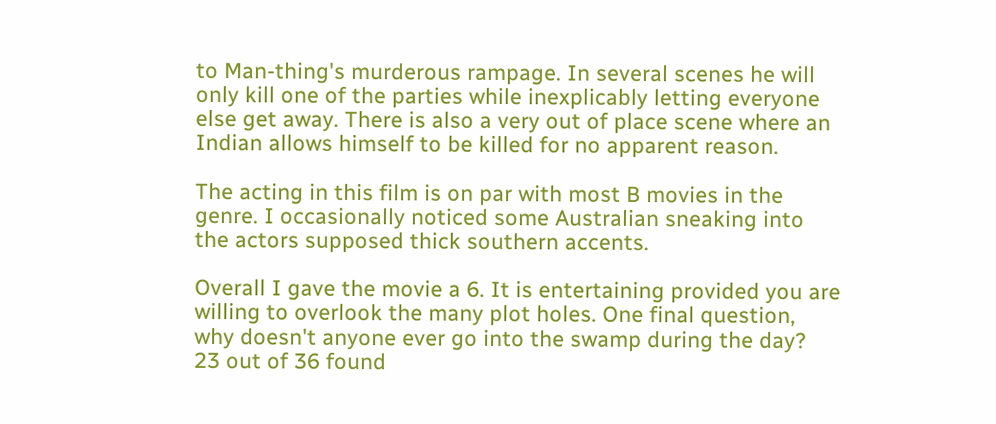to Man-thing's murderous rampage. In several scenes he will only kill one of the parties while inexplicably letting everyone else get away. There is also a very out of place scene where an Indian allows himself to be killed for no apparent reason.

The acting in this film is on par with most B movies in the genre. I occasionally noticed some Australian sneaking into the actors supposed thick southern accents.

Overall I gave the movie a 6. It is entertaining provided you are willing to overlook the many plot holes. One final question, why doesn't anyone ever go into the swamp during the day?
23 out of 36 found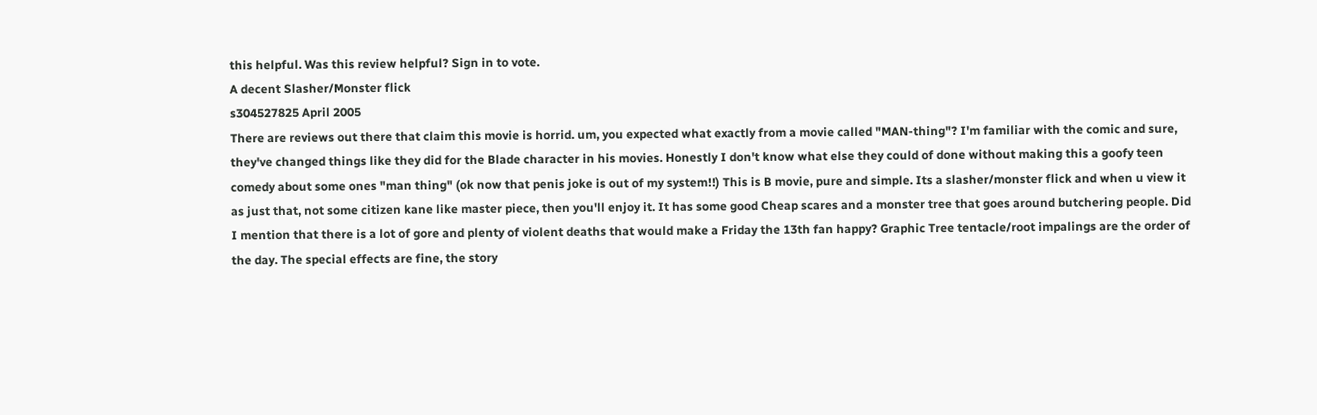this helpful. Was this review helpful? Sign in to vote.
A decent Slasher/Monster flick
s304527825 April 2005
There are reviews out there that claim this movie is horrid. um, you expected what exactly from a movie called "MAN-thing"? I'm familiar with the comic and sure, they've changed things like they did for the Blade character in his movies. Honestly I don't know what else they could of done without making this a goofy teen comedy about some ones "man thing" (ok now that penis joke is out of my system!!) This is B movie, pure and simple. Its a slasher/monster flick and when u view it as just that, not some citizen kane like master piece, then you'll enjoy it. It has some good Cheap scares and a monster tree that goes around butchering people. Did I mention that there is a lot of gore and plenty of violent deaths that would make a Friday the 13th fan happy? Graphic Tree tentacle/root impalings are the order of the day. The special effects are fine, the story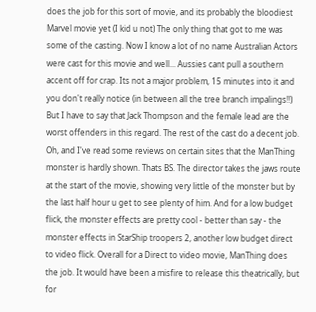does the job for this sort of movie, and its probably the bloodiest Marvel movie yet (I kid u not) The only thing that got to me was some of the casting. Now I know a lot of no name Australian Actors were cast for this movie and well... Aussies cant pull a southern accent off for crap. Its not a major problem, 15 minutes into it and you don't really notice (in between all the tree branch impalings!!) But I have to say that Jack Thompson and the female lead are the worst offenders in this regard. The rest of the cast do a decent job. Oh, and I've read some reviews on certain sites that the ManThing monster is hardly shown. Thats BS. The director takes the jaws route at the start of the movie, showing very little of the monster but by the last half hour u get to see plenty of him. And for a low budget flick, the monster effects are pretty cool - better than say - the monster effects in StarShip troopers 2, another low budget direct to video flick. Overall for a Direct to video movie, ManThing does the job. It would have been a misfire to release this theatrically, but for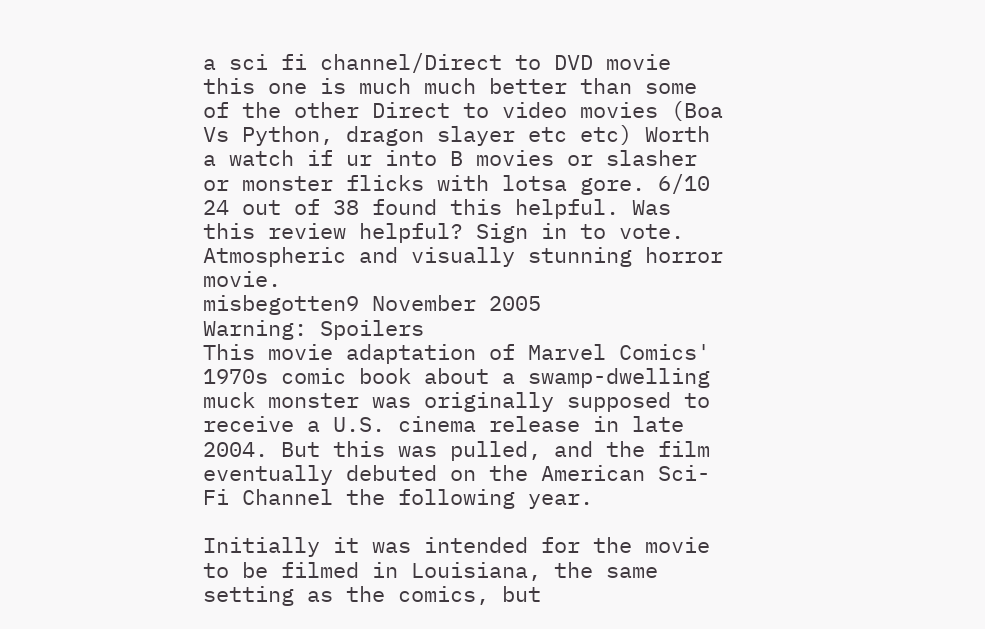a sci fi channel/Direct to DVD movie this one is much much better than some of the other Direct to video movies (Boa Vs Python, dragon slayer etc etc) Worth a watch if ur into B movies or slasher or monster flicks with lotsa gore. 6/10
24 out of 38 found this helpful. Was this review helpful? Sign in to vote.
Atmospheric and visually stunning horror movie.
misbegotten9 November 2005
Warning: Spoilers
This movie adaptation of Marvel Comics' 1970s comic book about a swamp-dwelling muck monster was originally supposed to receive a U.S. cinema release in late 2004. But this was pulled, and the film eventually debuted on the American Sci-Fi Channel the following year.

Initially it was intended for the movie to be filmed in Louisiana, the same setting as the comics, but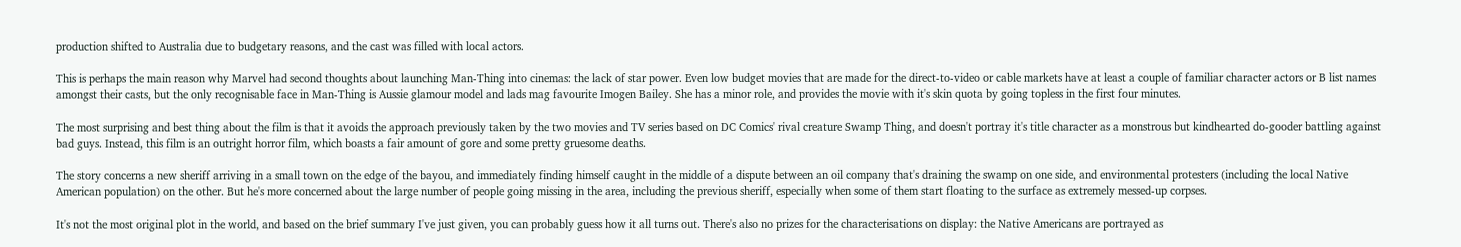production shifted to Australia due to budgetary reasons, and the cast was filled with local actors.

This is perhaps the main reason why Marvel had second thoughts about launching Man-Thing into cinemas: the lack of star power. Even low budget movies that are made for the direct-to-video or cable markets have at least a couple of familiar character actors or B list names amongst their casts, but the only recognisable face in Man-Thing is Aussie glamour model and lads mag favourite Imogen Bailey. She has a minor role, and provides the movie with it's skin quota by going topless in the first four minutes.

The most surprising and best thing about the film is that it avoids the approach previously taken by the two movies and TV series based on DC Comics' rival creature Swamp Thing, and doesn't portray it's title character as a monstrous but kindhearted do-gooder battling against bad guys. Instead, this film is an outright horror film, which boasts a fair amount of gore and some pretty gruesome deaths.

The story concerns a new sheriff arriving in a small town on the edge of the bayou, and immediately finding himself caught in the middle of a dispute between an oil company that's draining the swamp on one side, and environmental protesters (including the local Native American population) on the other. But he's more concerned about the large number of people going missing in the area, including the previous sheriff, especially when some of them start floating to the surface as extremely messed-up corpses.

It's not the most original plot in the world, and based on the brief summary I've just given, you can probably guess how it all turns out. There's also no prizes for the characterisations on display: the Native Americans are portrayed as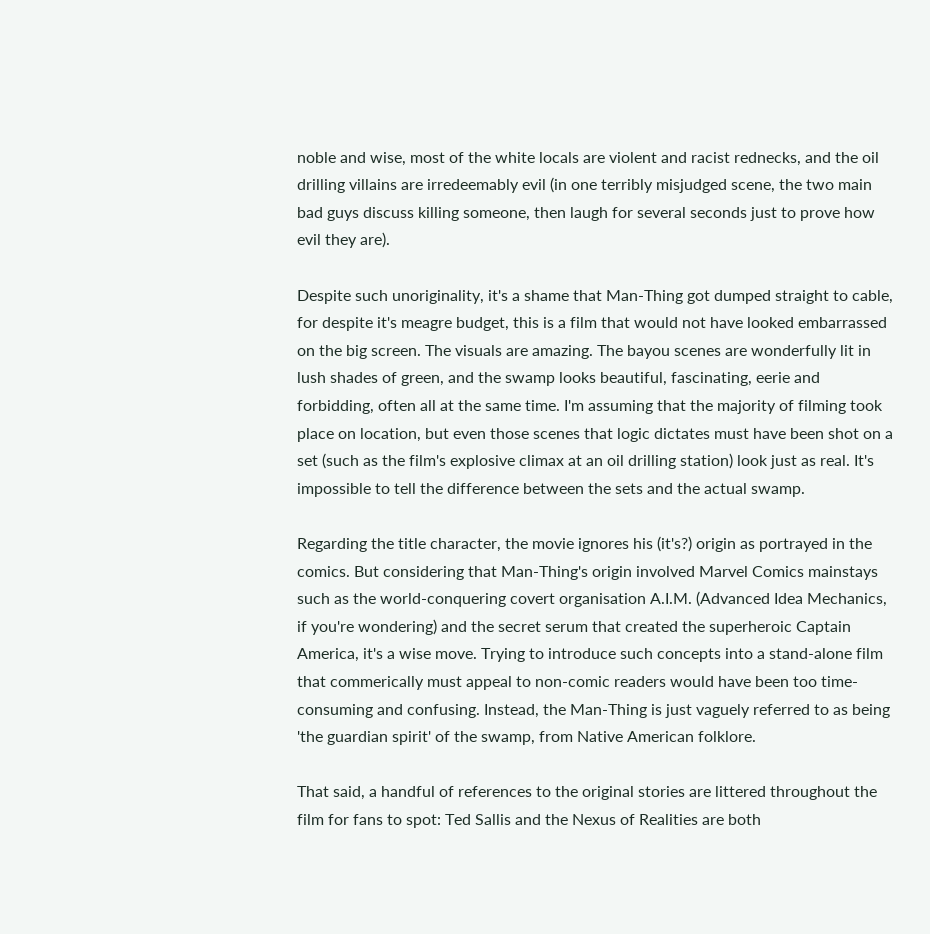noble and wise, most of the white locals are violent and racist rednecks, and the oil drilling villains are irredeemably evil (in one terribly misjudged scene, the two main bad guys discuss killing someone, then laugh for several seconds just to prove how evil they are).

Despite such unoriginality, it's a shame that Man-Thing got dumped straight to cable, for despite it's meagre budget, this is a film that would not have looked embarrassed on the big screen. The visuals are amazing. The bayou scenes are wonderfully lit in lush shades of green, and the swamp looks beautiful, fascinating, eerie and forbidding, often all at the same time. I'm assuming that the majority of filming took place on location, but even those scenes that logic dictates must have been shot on a set (such as the film's explosive climax at an oil drilling station) look just as real. It's impossible to tell the difference between the sets and the actual swamp.

Regarding the title character, the movie ignores his (it's?) origin as portrayed in the comics. But considering that Man-Thing's origin involved Marvel Comics mainstays such as the world-conquering covert organisation A.I.M. (Advanced Idea Mechanics, if you're wondering) and the secret serum that created the superheroic Captain America, it's a wise move. Trying to introduce such concepts into a stand-alone film that commerically must appeal to non-comic readers would have been too time-consuming and confusing. Instead, the Man-Thing is just vaguely referred to as being 'the guardian spirit' of the swamp, from Native American folklore.

That said, a handful of references to the original stories are littered throughout the film for fans to spot: Ted Sallis and the Nexus of Realities are both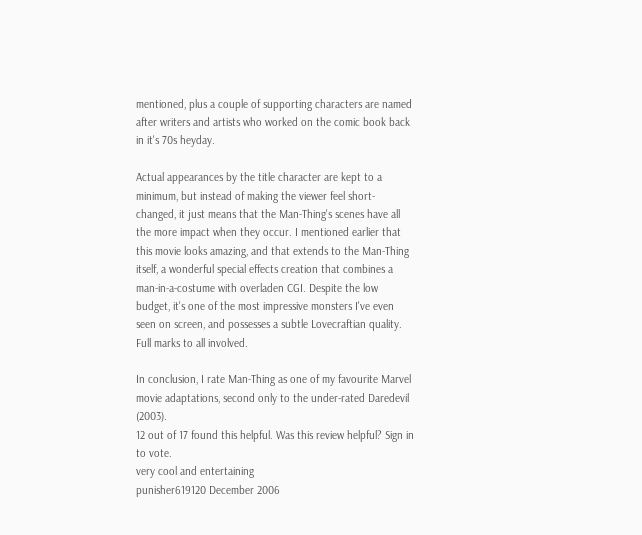mentioned, plus a couple of supporting characters are named after writers and artists who worked on the comic book back in it's 70s heyday.

Actual appearances by the title character are kept to a minimum, but instead of making the viewer feel short-changed, it just means that the Man-Thing's scenes have all the more impact when they occur. I mentioned earlier that this movie looks amazing, and that extends to the Man-Thing itself, a wonderful special effects creation that combines a man-in-a-costume with overladen CGI. Despite the low budget, it's one of the most impressive monsters I've even seen on screen, and possesses a subtle Lovecraftian quality. Full marks to all involved.

In conclusion, I rate Man-Thing as one of my favourite Marvel movie adaptations, second only to the under-rated Daredevil (2003).
12 out of 17 found this helpful. Was this review helpful? Sign in to vote.
very cool and entertaining
punisher619120 December 2006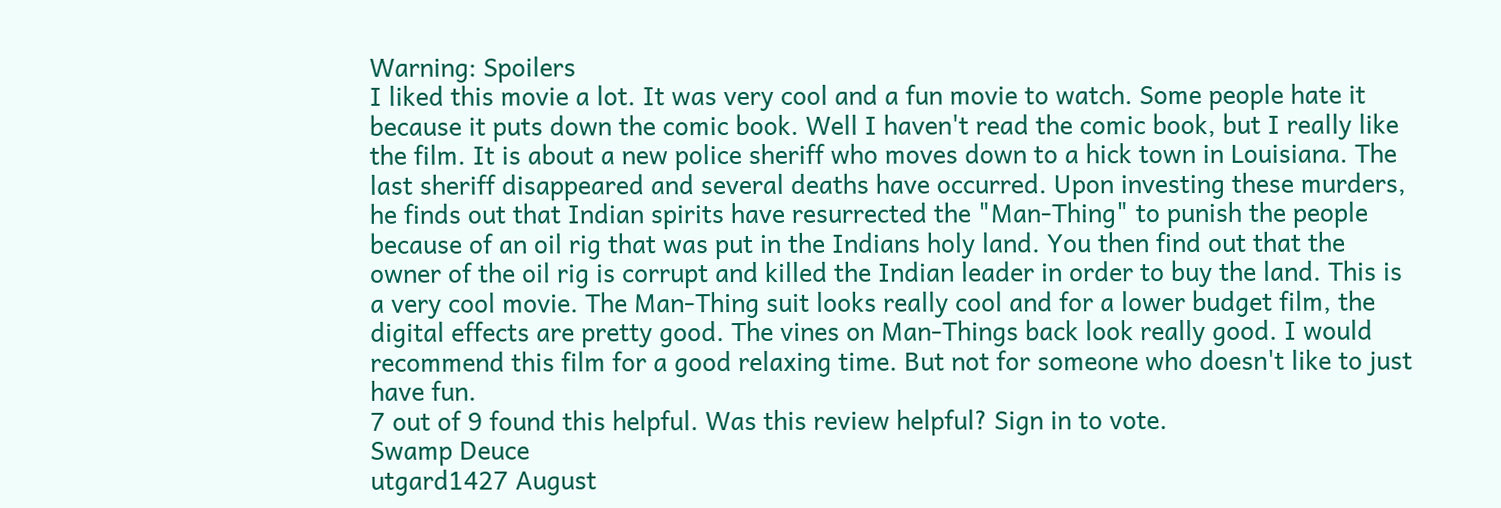Warning: Spoilers
I liked this movie a lot. It was very cool and a fun movie to watch. Some people hate it because it puts down the comic book. Well I haven't read the comic book, but I really like the film. It is about a new police sheriff who moves down to a hick town in Louisiana. The last sheriff disappeared and several deaths have occurred. Upon investing these murders, he finds out that Indian spirits have resurrected the "Man-Thing" to punish the people because of an oil rig that was put in the Indians holy land. You then find out that the owner of the oil rig is corrupt and killed the Indian leader in order to buy the land. This is a very cool movie. The Man-Thing suit looks really cool and for a lower budget film, the digital effects are pretty good. The vines on Man-Things back look really good. I would recommend this film for a good relaxing time. But not for someone who doesn't like to just have fun.
7 out of 9 found this helpful. Was this review helpful? Sign in to vote.
Swamp Deuce
utgard1427 August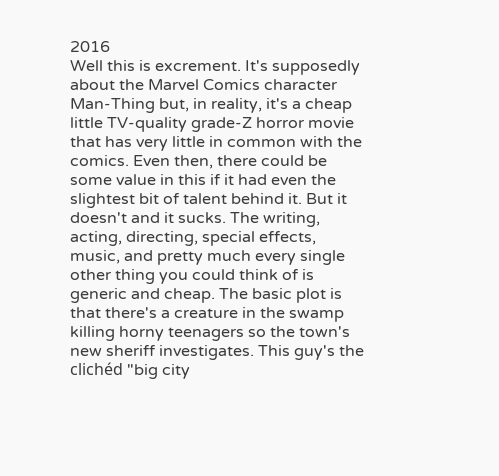2016
Well this is excrement. It's supposedly about the Marvel Comics character Man-Thing but, in reality, it's a cheap little TV-quality grade-Z horror movie that has very little in common with the comics. Even then, there could be some value in this if it had even the slightest bit of talent behind it. But it doesn't and it sucks. The writing, acting, directing, special effects, music, and pretty much every single other thing you could think of is generic and cheap. The basic plot is that there's a creature in the swamp killing horny teenagers so the town's new sheriff investigates. This guy's the clichéd "big city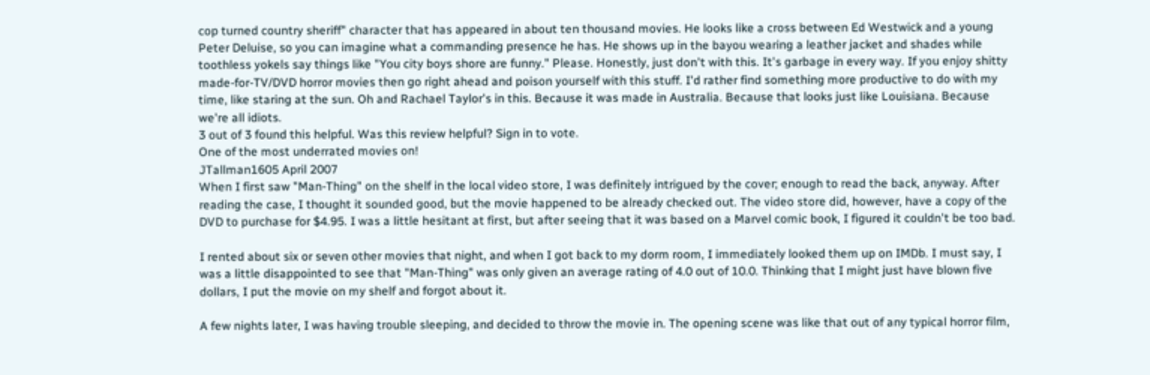cop turned country sheriff" character that has appeared in about ten thousand movies. He looks like a cross between Ed Westwick and a young Peter Deluise, so you can imagine what a commanding presence he has. He shows up in the bayou wearing a leather jacket and shades while toothless yokels say things like "You city boys shore are funny." Please. Honestly, just don't with this. It's garbage in every way. If you enjoy shitty made-for-TV/DVD horror movies then go right ahead and poison yourself with this stuff. I'd rather find something more productive to do with my time, like staring at the sun. Oh and Rachael Taylor's in this. Because it was made in Australia. Because that looks just like Louisiana. Because we're all idiots.
3 out of 3 found this helpful. Was this review helpful? Sign in to vote.
One of the most underrated movies on!
JTallman1605 April 2007
When I first saw "Man-Thing" on the shelf in the local video store, I was definitely intrigued by the cover; enough to read the back, anyway. After reading the case, I thought it sounded good, but the movie happened to be already checked out. The video store did, however, have a copy of the DVD to purchase for $4.95. I was a little hesitant at first, but after seeing that it was based on a Marvel comic book, I figured it couldn't be too bad.

I rented about six or seven other movies that night, and when I got back to my dorm room, I immediately looked them up on IMDb. I must say, I was a little disappointed to see that "Man-Thing" was only given an average rating of 4.0 out of 10.0. Thinking that I might just have blown five dollars, I put the movie on my shelf and forgot about it.

A few nights later, I was having trouble sleeping, and decided to throw the movie in. The opening scene was like that out of any typical horror film,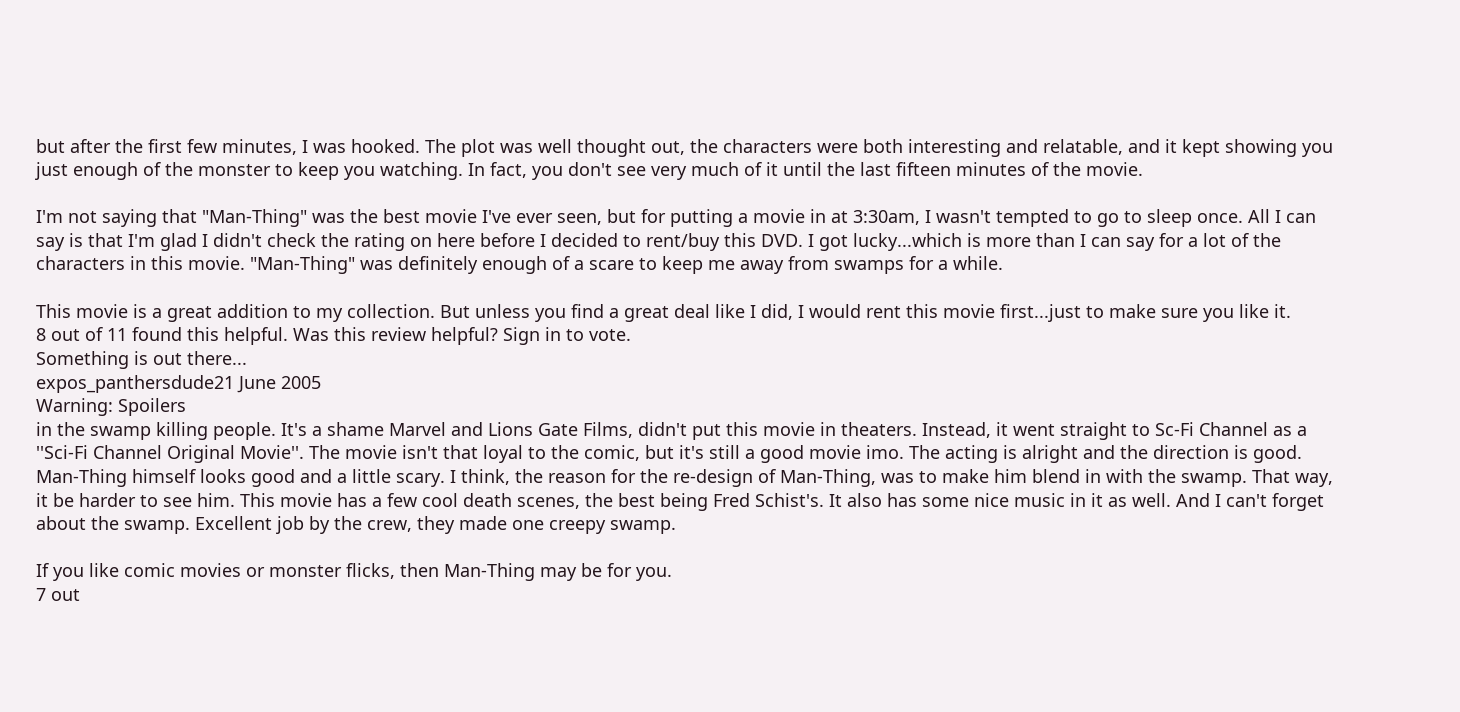but after the first few minutes, I was hooked. The plot was well thought out, the characters were both interesting and relatable, and it kept showing you just enough of the monster to keep you watching. In fact, you don't see very much of it until the last fifteen minutes of the movie.

I'm not saying that "Man-Thing" was the best movie I've ever seen, but for putting a movie in at 3:30am, I wasn't tempted to go to sleep once. All I can say is that I'm glad I didn't check the rating on here before I decided to rent/buy this DVD. I got lucky...which is more than I can say for a lot of the characters in this movie. "Man-Thing" was definitely enough of a scare to keep me away from swamps for a while.

This movie is a great addition to my collection. But unless you find a great deal like I did, I would rent this movie first...just to make sure you like it.
8 out of 11 found this helpful. Was this review helpful? Sign in to vote.
Something is out there...
expos_panthersdude21 June 2005
Warning: Spoilers
in the swamp killing people. It's a shame Marvel and Lions Gate Films, didn't put this movie in theaters. Instead, it went straight to Sc-Fi Channel as a ''Sci-Fi Channel Original Movie''. The movie isn't that loyal to the comic, but it's still a good movie imo. The acting is alright and the direction is good. Man-Thing himself looks good and a little scary. I think, the reason for the re-design of Man-Thing, was to make him blend in with the swamp. That way, it be harder to see him. This movie has a few cool death scenes, the best being Fred Schist's. It also has some nice music in it as well. And I can't forget about the swamp. Excellent job by the crew, they made one creepy swamp.

If you like comic movies or monster flicks, then Man-Thing may be for you.
7 out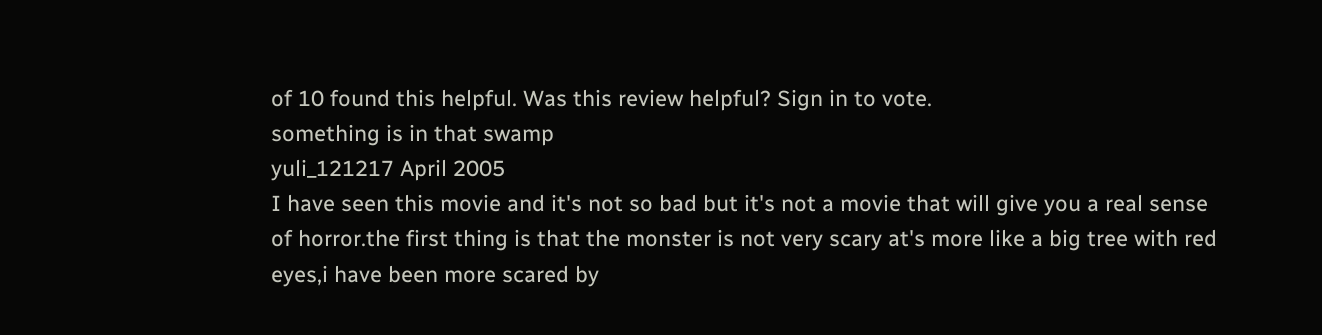of 10 found this helpful. Was this review helpful? Sign in to vote.
something is in that swamp
yuli_121217 April 2005
I have seen this movie and it's not so bad but it's not a movie that will give you a real sense of horror.the first thing is that the monster is not very scary at's more like a big tree with red eyes,i have been more scared by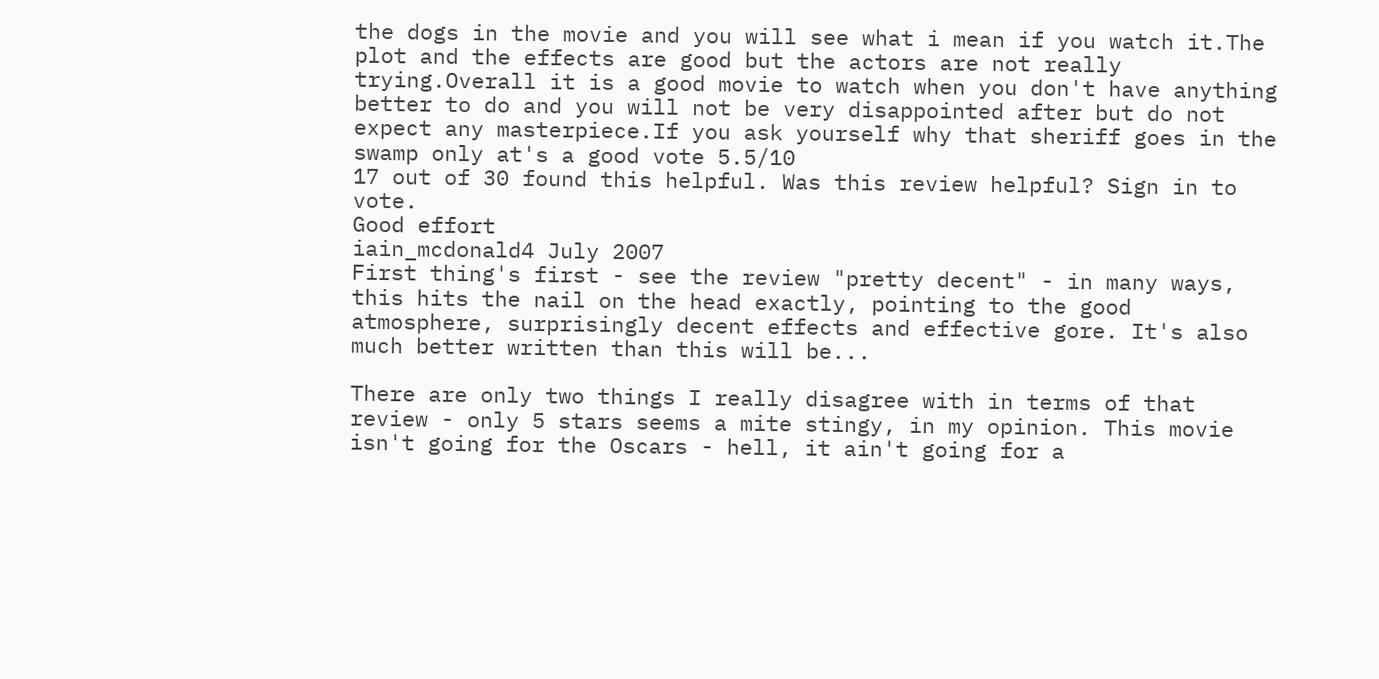the dogs in the movie and you will see what i mean if you watch it.The plot and the effects are good but the actors are not really trying.Overall it is a good movie to watch when you don't have anything better to do and you will not be very disappointed after but do not expect any masterpiece.If you ask yourself why that sheriff goes in the swamp only at's a good vote 5.5/10
17 out of 30 found this helpful. Was this review helpful? Sign in to vote.
Good effort
iain_mcdonald4 July 2007
First thing's first - see the review "pretty decent" - in many ways, this hits the nail on the head exactly, pointing to the good atmosphere, surprisingly decent effects and effective gore. It's also much better written than this will be...

There are only two things I really disagree with in terms of that review - only 5 stars seems a mite stingy, in my opinion. This movie isn't going for the Oscars - hell, it ain't going for a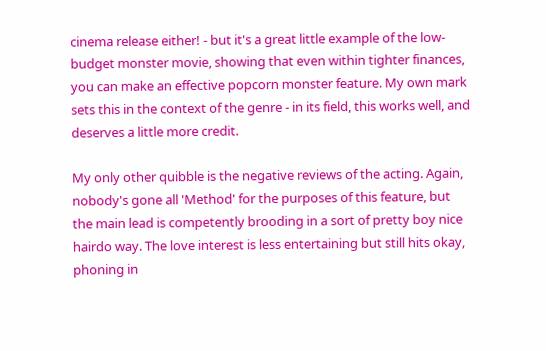cinema release either! - but it's a great little example of the low-budget monster movie, showing that even within tighter finances, you can make an effective popcorn monster feature. My own mark sets this in the context of the genre - in its field, this works well, and deserves a little more credit.

My only other quibble is the negative reviews of the acting. Again, nobody's gone all 'Method' for the purposes of this feature, but the main lead is competently brooding in a sort of pretty boy nice hairdo way. The love interest is less entertaining but still hits okay, phoning in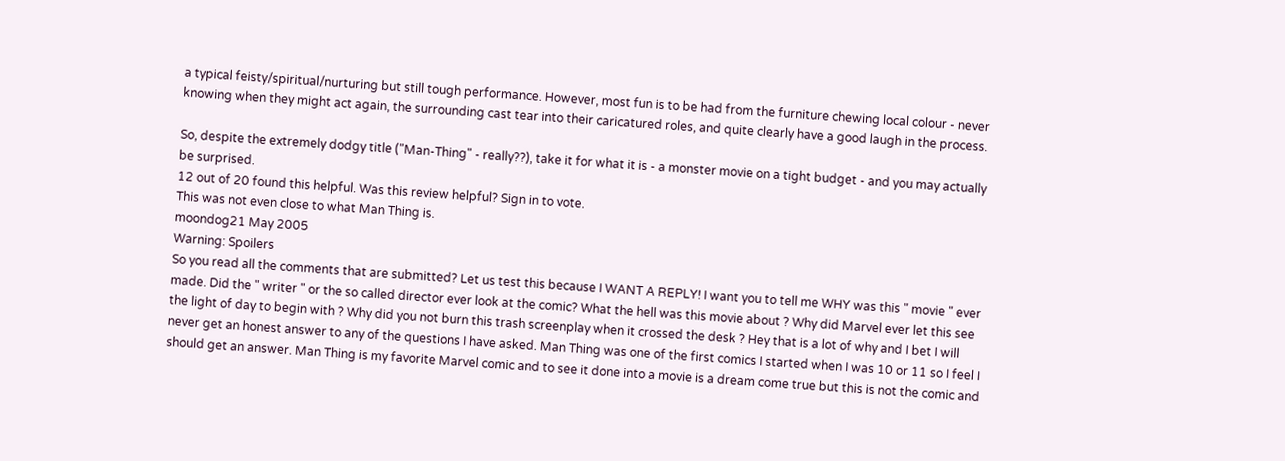a typical feisty/spiritual/nurturing but still tough performance. However, most fun is to be had from the furniture chewing local colour - never knowing when they might act again, the surrounding cast tear into their caricatured roles, and quite clearly have a good laugh in the process.

So, despite the extremely dodgy title ("Man-Thing" - really??), take it for what it is - a monster movie on a tight budget - and you may actually be surprised.
12 out of 20 found this helpful. Was this review helpful? Sign in to vote.
This was not even close to what Man Thing is.
moondog21 May 2005
Warning: Spoilers
So you read all the comments that are submitted? Let us test this because I WANT A REPLY! I want you to tell me WHY was this " movie " ever made. Did the " writer " or the so called director ever look at the comic? What the hell was this movie about ? Why did Marvel ever let this see the light of day to begin with ? Why did you not burn this trash screenplay when it crossed the desk ? Hey that is a lot of why and I bet I will never get an honest answer to any of the questions I have asked. Man Thing was one of the first comics I started when I was 10 or 11 so I feel I should get an answer. Man Thing is my favorite Marvel comic and to see it done into a movie is a dream come true but this is not the comic and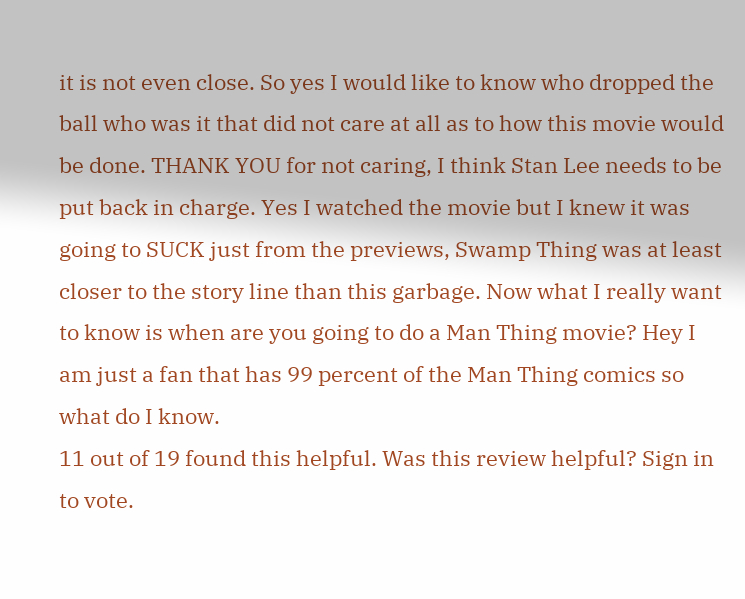it is not even close. So yes I would like to know who dropped the ball who was it that did not care at all as to how this movie would be done. THANK YOU for not caring, I think Stan Lee needs to be put back in charge. Yes I watched the movie but I knew it was going to SUCK just from the previews, Swamp Thing was at least closer to the story line than this garbage. Now what I really want to know is when are you going to do a Man Thing movie? Hey I am just a fan that has 99 percent of the Man Thing comics so what do I know.
11 out of 19 found this helpful. Was this review helpful? Sign in to vote.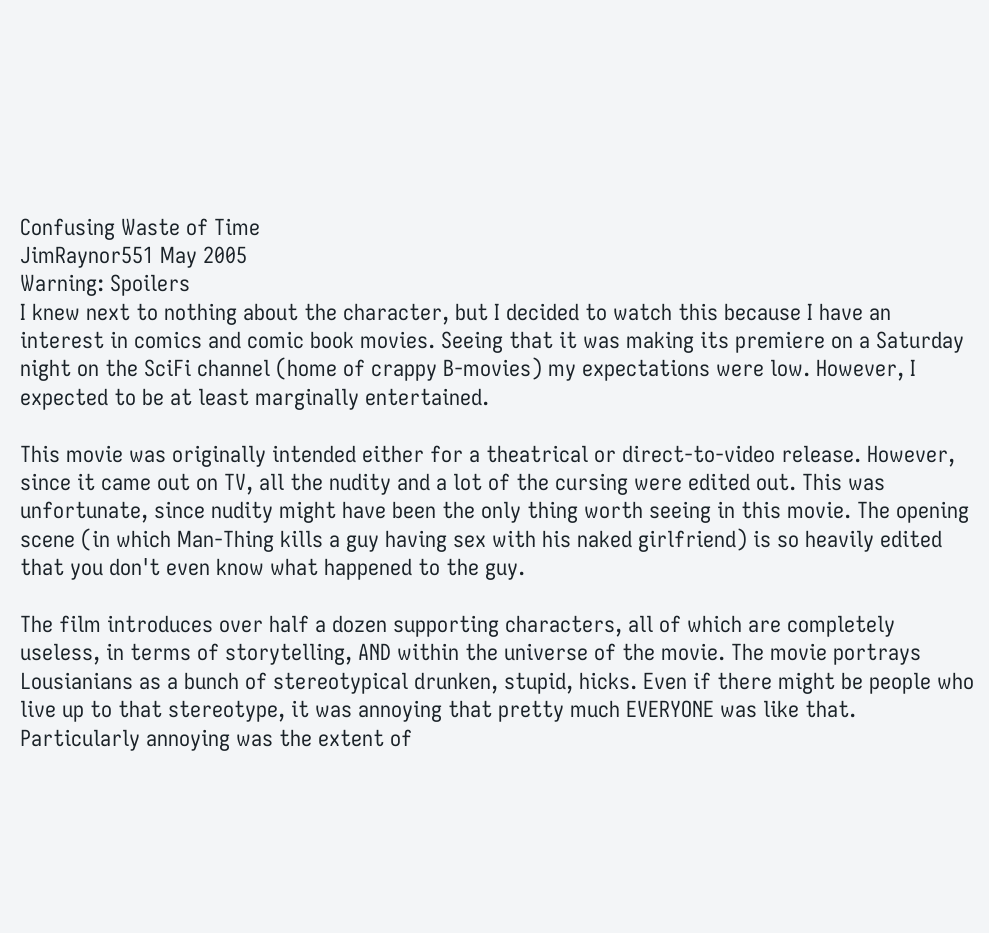Confusing Waste of Time
JimRaynor551 May 2005
Warning: Spoilers
I knew next to nothing about the character, but I decided to watch this because I have an interest in comics and comic book movies. Seeing that it was making its premiere on a Saturday night on the SciFi channel (home of crappy B-movies) my expectations were low. However, I expected to be at least marginally entertained.

This movie was originally intended either for a theatrical or direct-to-video release. However, since it came out on TV, all the nudity and a lot of the cursing were edited out. This was unfortunate, since nudity might have been the only thing worth seeing in this movie. The opening scene (in which Man-Thing kills a guy having sex with his naked girlfriend) is so heavily edited that you don't even know what happened to the guy.

The film introduces over half a dozen supporting characters, all of which are completely useless, in terms of storytelling, AND within the universe of the movie. The movie portrays Lousianians as a bunch of stereotypical drunken, stupid, hicks. Even if there might be people who live up to that stereotype, it was annoying that pretty much EVERYONE was like that. Particularly annoying was the extent of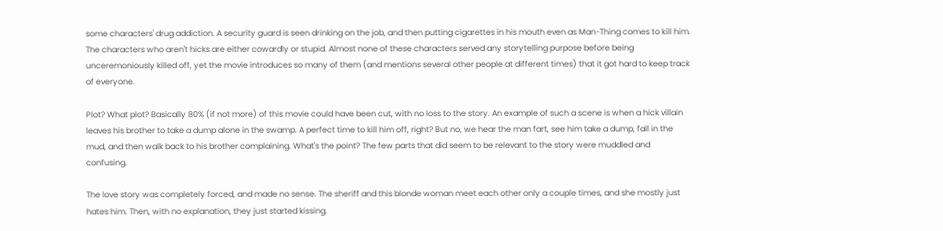some characters' drug addiction. A security guard is seen drinking on the job, and then putting cigarettes in his mouth even as Man-Thing comes to kill him. The characters who aren't hicks are either cowardly or stupid. Almost none of these characters served any storytelling purpose before being unceremoniously killed off, yet the movie introduces so many of them (and mentions several other people at different times) that it got hard to keep track of everyone.

Plot? What plot? Basically 80% (if not more) of this movie could have been cut, with no loss to the story. An example of such a scene is when a hick villain leaves his brother to take a dump alone in the swamp. A perfect time to kill him off, right? But no, we hear the man fart, see him take a dump, fall in the mud, and then walk back to his brother complaining. What's the point? The few parts that did seem to be relevant to the story were muddled and confusing.

The love story was completely forced, and made no sense. The sheriff and this blonde woman meet each other only a couple times, and she mostly just hates him. Then, with no explanation, they just started kissing.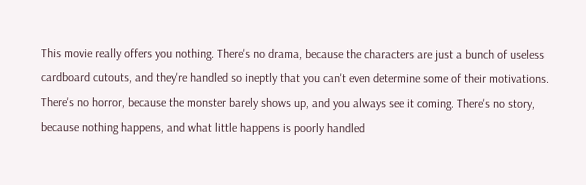This movie really offers you nothing. There's no drama, because the characters are just a bunch of useless cardboard cutouts, and they're handled so ineptly that you can't even determine some of their motivations. There's no horror, because the monster barely shows up, and you always see it coming. There's no story, because nothing happens, and what little happens is poorly handled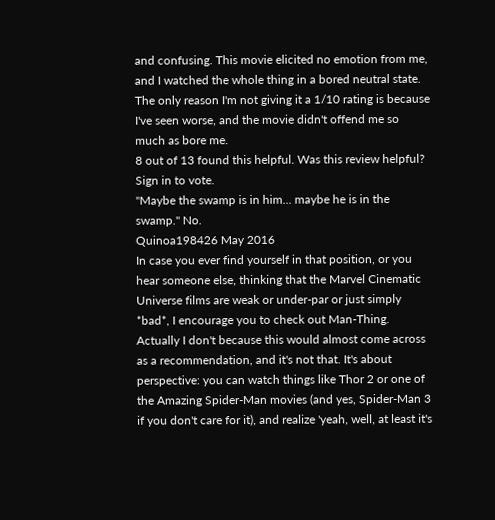and confusing. This movie elicited no emotion from me, and I watched the whole thing in a bored neutral state. The only reason I'm not giving it a 1/10 rating is because I've seen worse, and the movie didn't offend me so much as bore me.
8 out of 13 found this helpful. Was this review helpful? Sign in to vote.
"Maybe the swamp is in him... maybe he is in the swamp." No.
Quinoa198426 May 2016
In case you ever find yourself in that position, or you hear someone else, thinking that the Marvel Cinematic Universe films are weak or under-par or just simply *bad*, I encourage you to check out Man-Thing. Actually I don't because this would almost come across as a recommendation, and it's not that. It's about perspective: you can watch things like Thor 2 or one of the Amazing Spider-Man movies (and yes, Spider-Man 3 if you don't care for it), and realize 'yeah, well, at least it's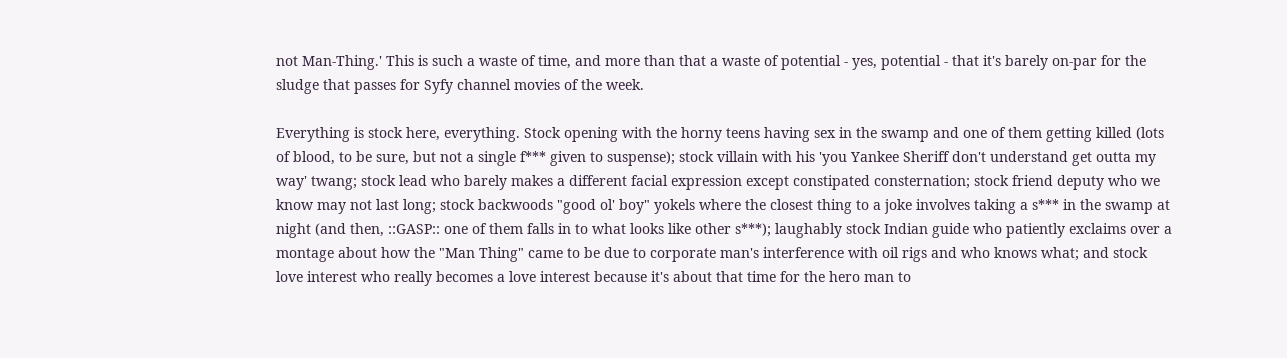not Man-Thing.' This is such a waste of time, and more than that a waste of potential - yes, potential - that it's barely on-par for the sludge that passes for Syfy channel movies of the week.

Everything is stock here, everything. Stock opening with the horny teens having sex in the swamp and one of them getting killed (lots of blood, to be sure, but not a single f*** given to suspense); stock villain with his 'you Yankee Sheriff don't understand get outta my way' twang; stock lead who barely makes a different facial expression except constipated consternation; stock friend deputy who we know may not last long; stock backwoods "good ol' boy" yokels where the closest thing to a joke involves taking a s*** in the swamp at night (and then, ::GASP:: one of them falls in to what looks like other s***); laughably stock Indian guide who patiently exclaims over a montage about how the "Man Thing" came to be due to corporate man's interference with oil rigs and who knows what; and stock love interest who really becomes a love interest because it's about that time for the hero man to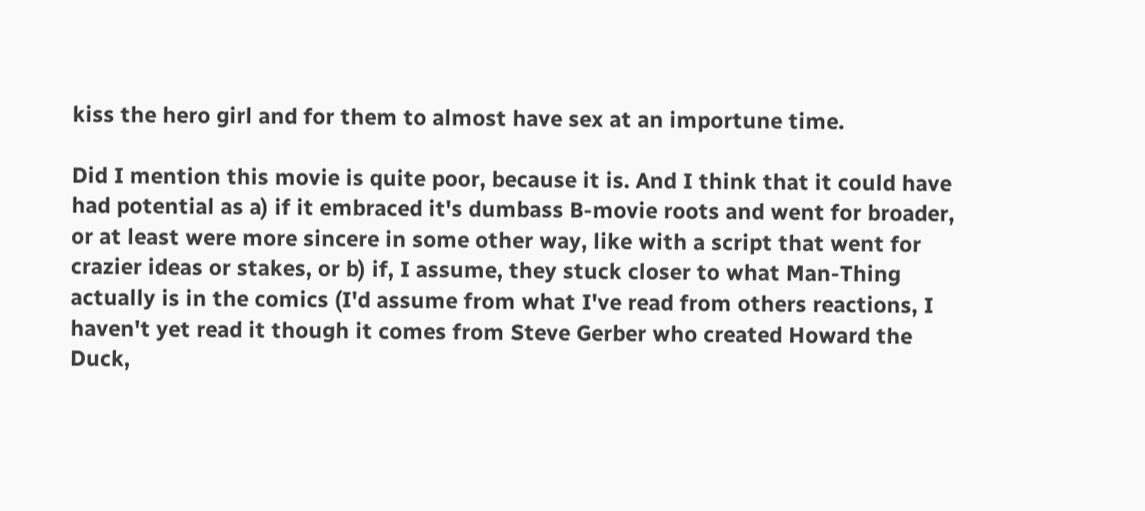kiss the hero girl and for them to almost have sex at an importune time.

Did I mention this movie is quite poor, because it is. And I think that it could have had potential as a) if it embraced it's dumbass B-movie roots and went for broader, or at least were more sincere in some other way, like with a script that went for crazier ideas or stakes, or b) if, I assume, they stuck closer to what Man-Thing actually is in the comics (I'd assume from what I've read from others reactions, I haven't yet read it though it comes from Steve Gerber who created Howard the Duck,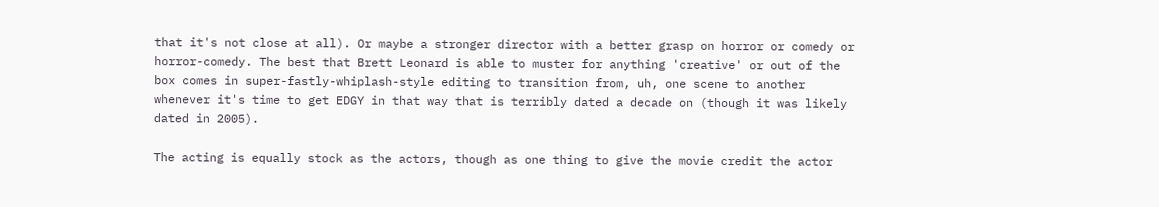that it's not close at all). Or maybe a stronger director with a better grasp on horror or comedy or horror-comedy. The best that Brett Leonard is able to muster for anything 'creative' or out of the box comes in super-fastly-whiplash-style editing to transition from, uh, one scene to another whenever it's time to get EDGY in that way that is terribly dated a decade on (though it was likely dated in 2005).

The acting is equally stock as the actors, though as one thing to give the movie credit the actor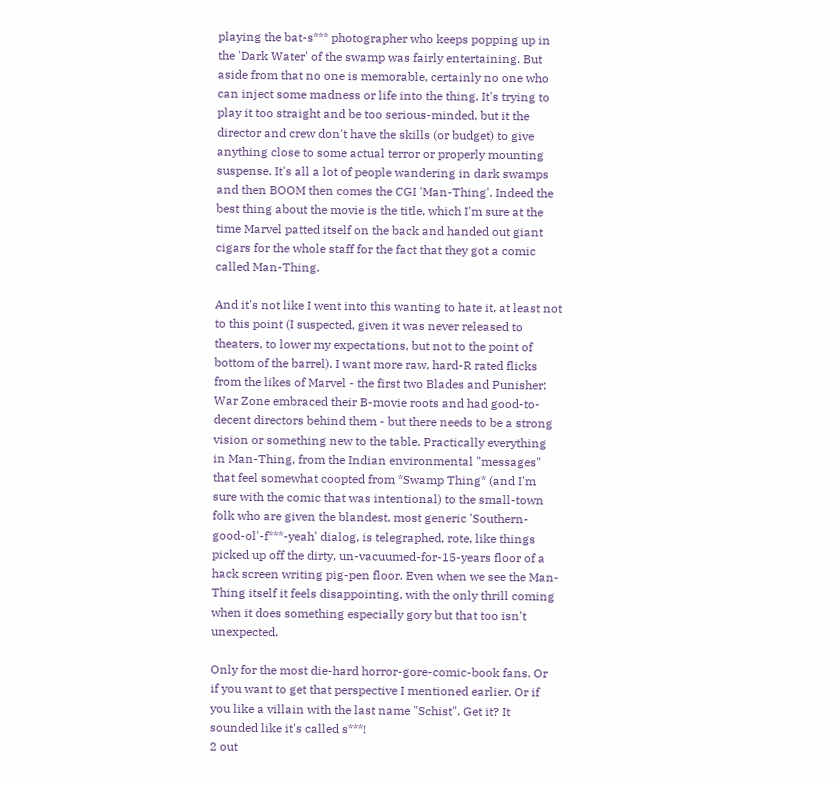playing the bat-s*** photographer who keeps popping up in the 'Dark Water' of the swamp was fairly entertaining. But aside from that no one is memorable, certainly no one who can inject some madness or life into the thing. It's trying to play it too straight and be too serious-minded, but it the director and crew don't have the skills (or budget) to give anything close to some actual terror or properly mounting suspense. It's all a lot of people wandering in dark swamps and then BOOM then comes the CGI 'Man-Thing'. Indeed the best thing about the movie is the title, which I'm sure at the time Marvel patted itself on the back and handed out giant cigars for the whole staff for the fact that they got a comic called Man-Thing.

And it's not like I went into this wanting to hate it, at least not to this point (I suspected, given it was never released to theaters, to lower my expectations, but not to the point of bottom of the barrel). I want more raw, hard-R rated flicks from the likes of Marvel - the first two Blades and Punisher: War Zone embraced their B-movie roots and had good-to-decent directors behind them - but there needs to be a strong vision or something new to the table. Practically everything in Man-Thing, from the Indian environmental "messages" that feel somewhat coopted from *Swamp Thing* (and I'm sure with the comic that was intentional) to the small-town folk who are given the blandest, most generic 'Southern-good-ol'-f***-yeah' dialog, is telegraphed, rote, like things picked up off the dirty, un-vacuumed-for-15-years floor of a hack screen writing pig-pen floor. Even when we see the Man-Thing itself it feels disappointing, with the only thrill coming when it does something especially gory but that too isn't unexpected.

Only for the most die-hard horror-gore-comic-book fans. Or if you want to get that perspective I mentioned earlier. Or if you like a villain with the last name "Schist". Get it? It sounded like it's called s***!
2 out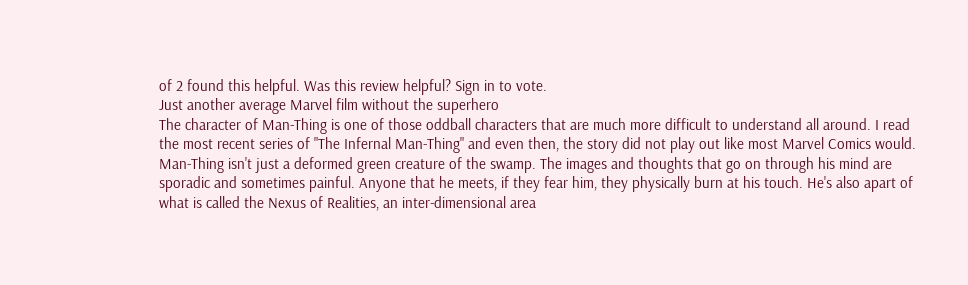of 2 found this helpful. Was this review helpful? Sign in to vote.
Just another average Marvel film without the superhero
The character of Man-Thing is one of those oddball characters that are much more difficult to understand all around. I read the most recent series of "The Infernal Man-Thing" and even then, the story did not play out like most Marvel Comics would. Man-Thing isn't just a deformed green creature of the swamp. The images and thoughts that go on through his mind are sporadic and sometimes painful. Anyone that he meets, if they fear him, they physically burn at his touch. He's also apart of what is called the Nexus of Realities, an inter-dimensional area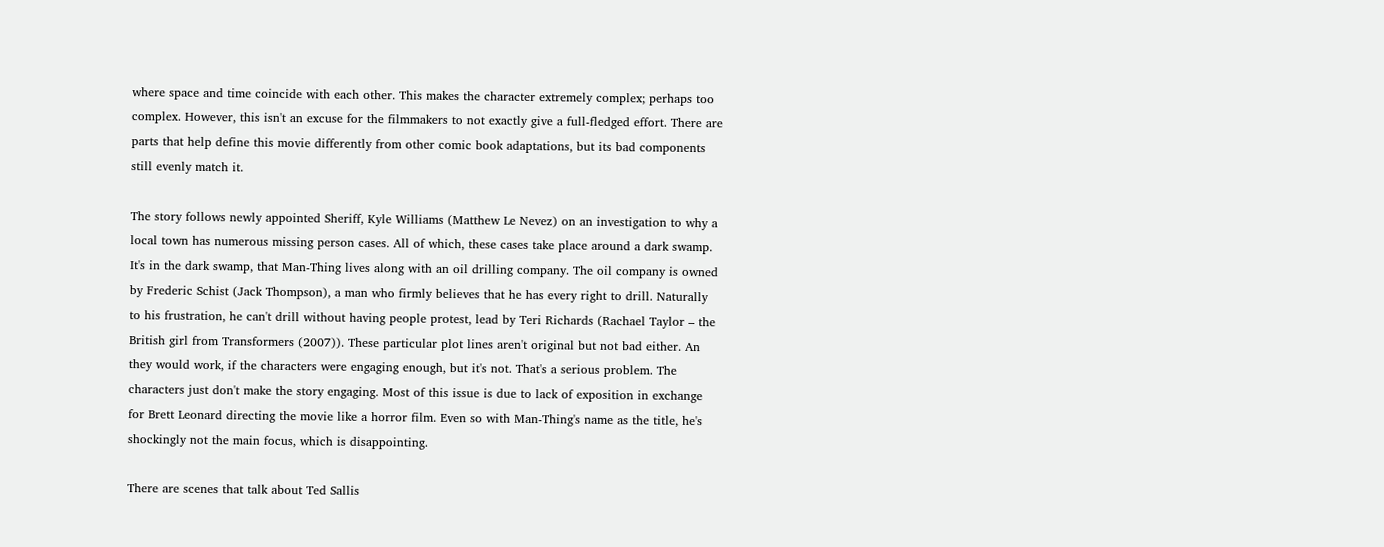where space and time coincide with each other. This makes the character extremely complex; perhaps too complex. However, this isn't an excuse for the filmmakers to not exactly give a full-fledged effort. There are parts that help define this movie differently from other comic book adaptations, but its bad components still evenly match it.

The story follows newly appointed Sheriff, Kyle Williams (Matthew Le Nevez) on an investigation to why a local town has numerous missing person cases. All of which, these cases take place around a dark swamp. It's in the dark swamp, that Man-Thing lives along with an oil drilling company. The oil company is owned by Frederic Schist (Jack Thompson), a man who firmly believes that he has every right to drill. Naturally to his frustration, he can't drill without having people protest, lead by Teri Richards (Rachael Taylor – the British girl from Transformers (2007)). These particular plot lines aren't original but not bad either. An they would work, if the characters were engaging enough, but it's not. That's a serious problem. The characters just don't make the story engaging. Most of this issue is due to lack of exposition in exchange for Brett Leonard directing the movie like a horror film. Even so with Man-Thing's name as the title, he's shockingly not the main focus, which is disappointing.

There are scenes that talk about Ted Sallis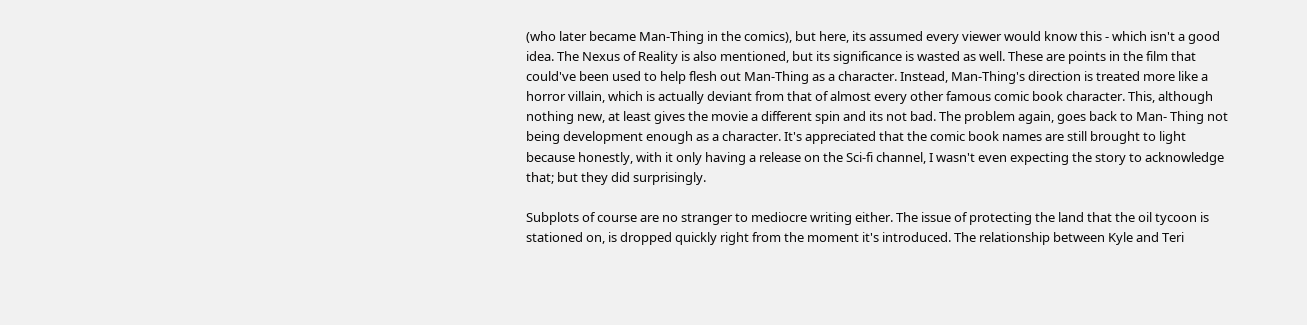(who later became Man-Thing in the comics), but here, its assumed every viewer would know this - which isn't a good idea. The Nexus of Reality is also mentioned, but its significance is wasted as well. These are points in the film that could've been used to help flesh out Man-Thing as a character. Instead, Man-Thing's direction is treated more like a horror villain, which is actually deviant from that of almost every other famous comic book character. This, although nothing new, at least gives the movie a different spin and its not bad. The problem again, goes back to Man- Thing not being development enough as a character. It's appreciated that the comic book names are still brought to light because honestly, with it only having a release on the Sci-fi channel, I wasn't even expecting the story to acknowledge that; but they did surprisingly.

Subplots of course are no stranger to mediocre writing either. The issue of protecting the land that the oil tycoon is stationed on, is dropped quickly right from the moment it's introduced. The relationship between Kyle and Teri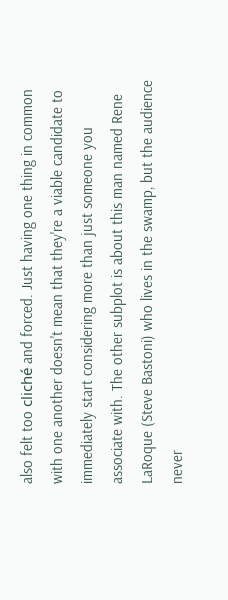also felt too cliché and forced. Just having one thing in common with one another doesn't mean that they're a viable candidate to immediately start considering more than just someone you associate with. The other subplot is about this man named Rene LaRoque (Steve Bastoni) who lives in the swamp, but the audience never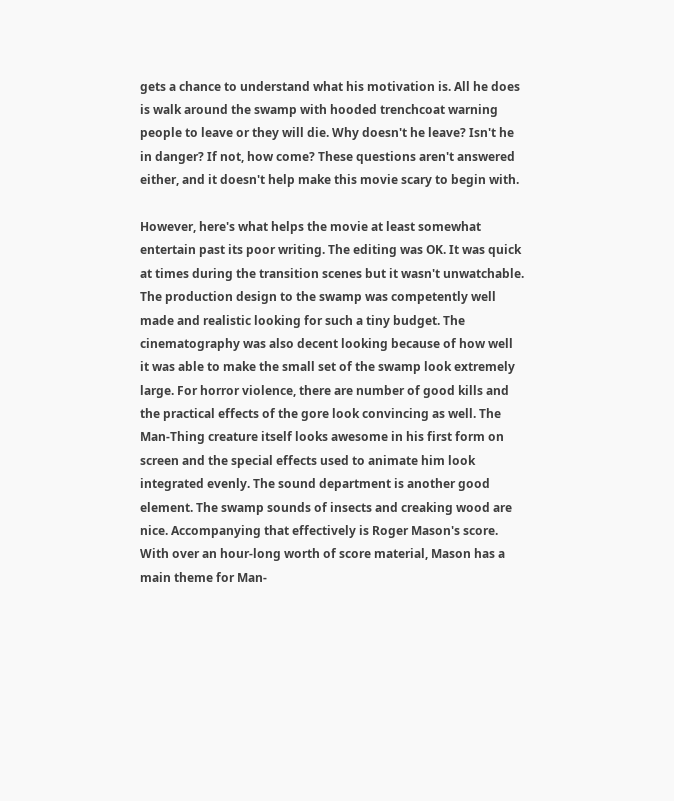gets a chance to understand what his motivation is. All he does is walk around the swamp with hooded trenchcoat warning people to leave or they will die. Why doesn't he leave? Isn't he in danger? If not, how come? These questions aren't answered either, and it doesn't help make this movie scary to begin with.

However, here's what helps the movie at least somewhat entertain past its poor writing. The editing was OK. It was quick at times during the transition scenes but it wasn't unwatchable. The production design to the swamp was competently well made and realistic looking for such a tiny budget. The cinematography was also decent looking because of how well it was able to make the small set of the swamp look extremely large. For horror violence, there are number of good kills and the practical effects of the gore look convincing as well. The Man-Thing creature itself looks awesome in his first form on screen and the special effects used to animate him look integrated evenly. The sound department is another good element. The swamp sounds of insects and creaking wood are nice. Accompanying that effectively is Roger Mason's score. With over an hour-long worth of score material, Mason has a main theme for Man-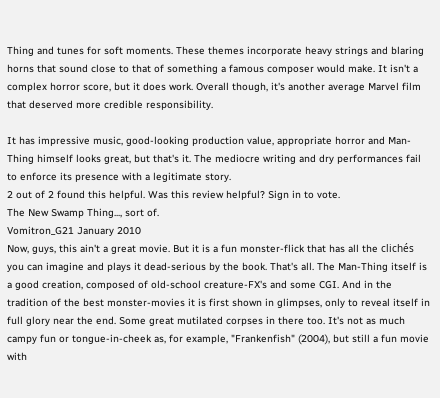Thing and tunes for soft moments. These themes incorporate heavy strings and blaring horns that sound close to that of something a famous composer would make. It isn't a complex horror score, but it does work. Overall though, it's another average Marvel film that deserved more credible responsibility.

It has impressive music, good-looking production value, appropriate horror and Man-Thing himself looks great, but that's it. The mediocre writing and dry performances fail to enforce its presence with a legitimate story.
2 out of 2 found this helpful. Was this review helpful? Sign in to vote.
The New Swamp Thing..., sort of.
Vomitron_G21 January 2010
Now, guys, this ain't a great movie. But it is a fun monster-flick that has all the clichés you can imagine and plays it dead-serious by the book. That's all. The Man-Thing itself is a good creation, composed of old-school creature-FX's and some CGI. And in the tradition of the best monster-movies it is first shown in glimpses, only to reveal itself in full glory near the end. Some great mutilated corpses in there too. It's not as much campy fun or tongue-in-cheek as, for example, "Frankenfish" (2004), but still a fun movie with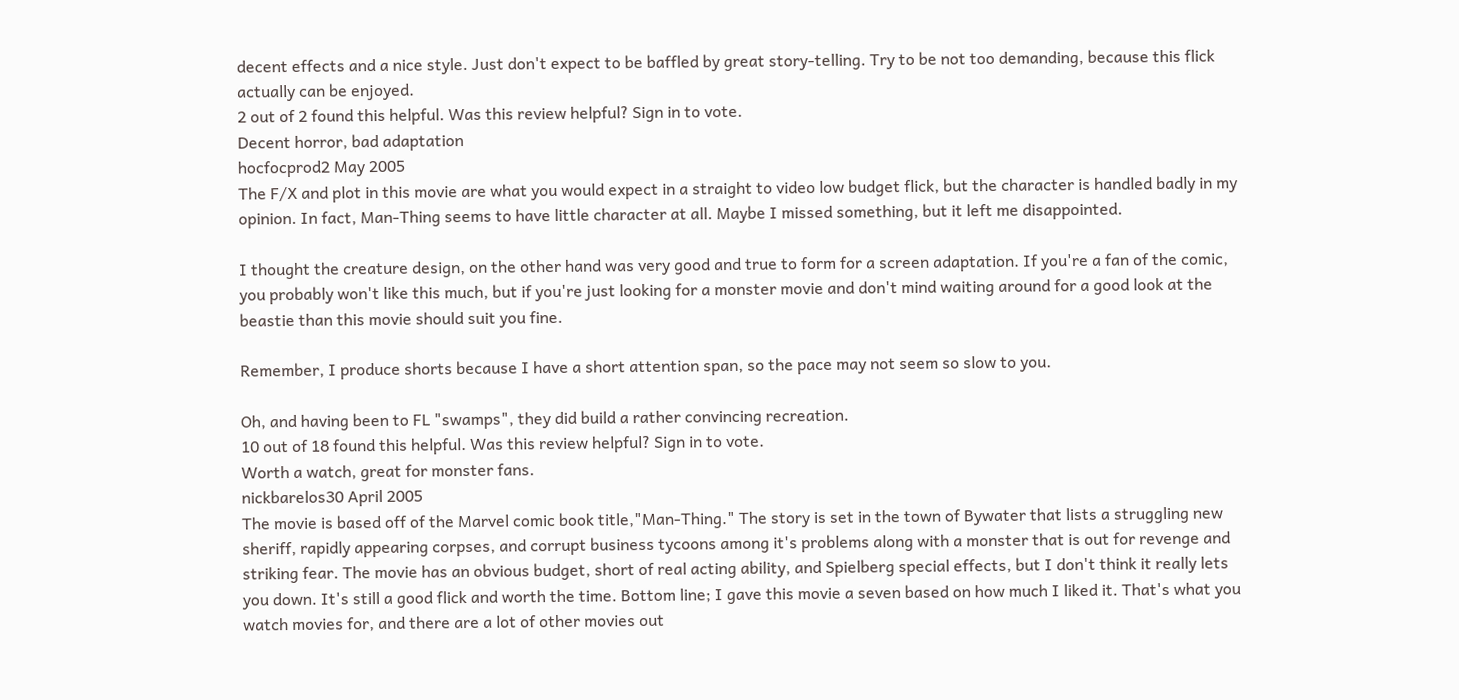decent effects and a nice style. Just don't expect to be baffled by great story-telling. Try to be not too demanding, because this flick actually can be enjoyed.
2 out of 2 found this helpful. Was this review helpful? Sign in to vote.
Decent horror, bad adaptation
hocfocprod2 May 2005
The F/X and plot in this movie are what you would expect in a straight to video low budget flick, but the character is handled badly in my opinion. In fact, Man-Thing seems to have little character at all. Maybe I missed something, but it left me disappointed.

I thought the creature design, on the other hand was very good and true to form for a screen adaptation. If you're a fan of the comic, you probably won't like this much, but if you're just looking for a monster movie and don't mind waiting around for a good look at the beastie than this movie should suit you fine.

Remember, I produce shorts because I have a short attention span, so the pace may not seem so slow to you.

Oh, and having been to FL "swamps", they did build a rather convincing recreation.
10 out of 18 found this helpful. Was this review helpful? Sign in to vote.
Worth a watch, great for monster fans.
nickbarelos30 April 2005
The movie is based off of the Marvel comic book title,"Man-Thing." The story is set in the town of Bywater that lists a struggling new sheriff, rapidly appearing corpses, and corrupt business tycoons among it's problems along with a monster that is out for revenge and striking fear. The movie has an obvious budget, short of real acting ability, and Spielberg special effects, but I don't think it really lets you down. It's still a good flick and worth the time. Bottom line; I gave this movie a seven based on how much I liked it. That's what you watch movies for, and there are a lot of other movies out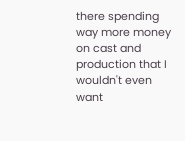there spending way more money on cast and production that I wouldn't even want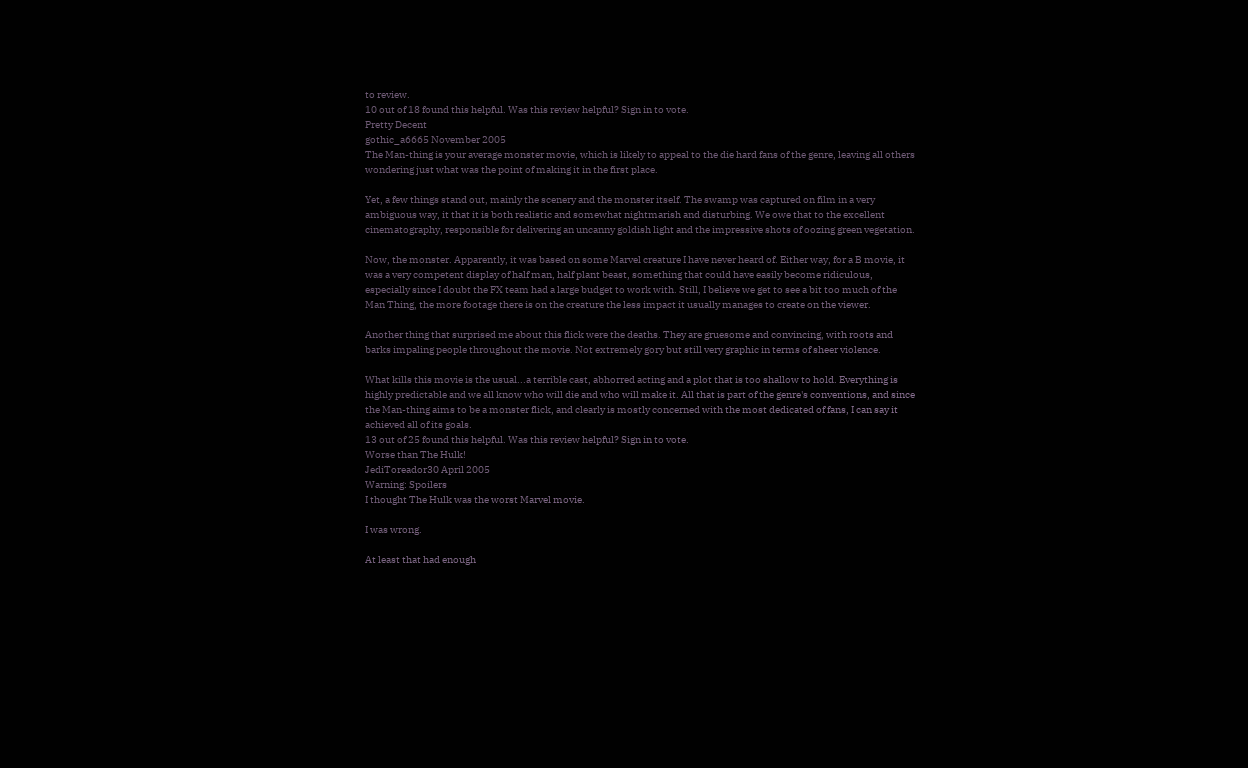to review.
10 out of 18 found this helpful. Was this review helpful? Sign in to vote.
Pretty Decent
gothic_a6665 November 2005
The Man-thing is your average monster movie, which is likely to appeal to the die hard fans of the genre, leaving all others wondering just what was the point of making it in the first place.

Yet, a few things stand out, mainly the scenery and the monster itself. The swamp was captured on film in a very ambiguous way, it that it is both realistic and somewhat nightmarish and disturbing. We owe that to the excellent cinematography, responsible for delivering an uncanny goldish light and the impressive shots of oozing green vegetation.

Now, the monster. Apparently, it was based on some Marvel creature I have never heard of. Either way, for a B movie, it was a very competent display of half man, half plant beast, something that could have easily become ridiculous, especially since I doubt the FX team had a large budget to work with. Still, I believe we get to see a bit too much of the Man Thing, the more footage there is on the creature the less impact it usually manages to create on the viewer.

Another thing that surprised me about this flick were the deaths. They are gruesome and convincing, with roots and barks impaling people throughout the movie. Not extremely gory but still very graphic in terms of sheer violence.

What kills this movie is the usual...a terrible cast, abhorred acting and a plot that is too shallow to hold. Everything is highly predictable and we all know who will die and who will make it. All that is part of the genre's conventions, and since the Man-thing aims to be a monster flick, and clearly is mostly concerned with the most dedicated of fans, I can say it achieved all of its goals.
13 out of 25 found this helpful. Was this review helpful? Sign in to vote.
Worse than The Hulk!
JediToreador30 April 2005
Warning: Spoilers
I thought The Hulk was the worst Marvel movie.

I was wrong.

At least that had enough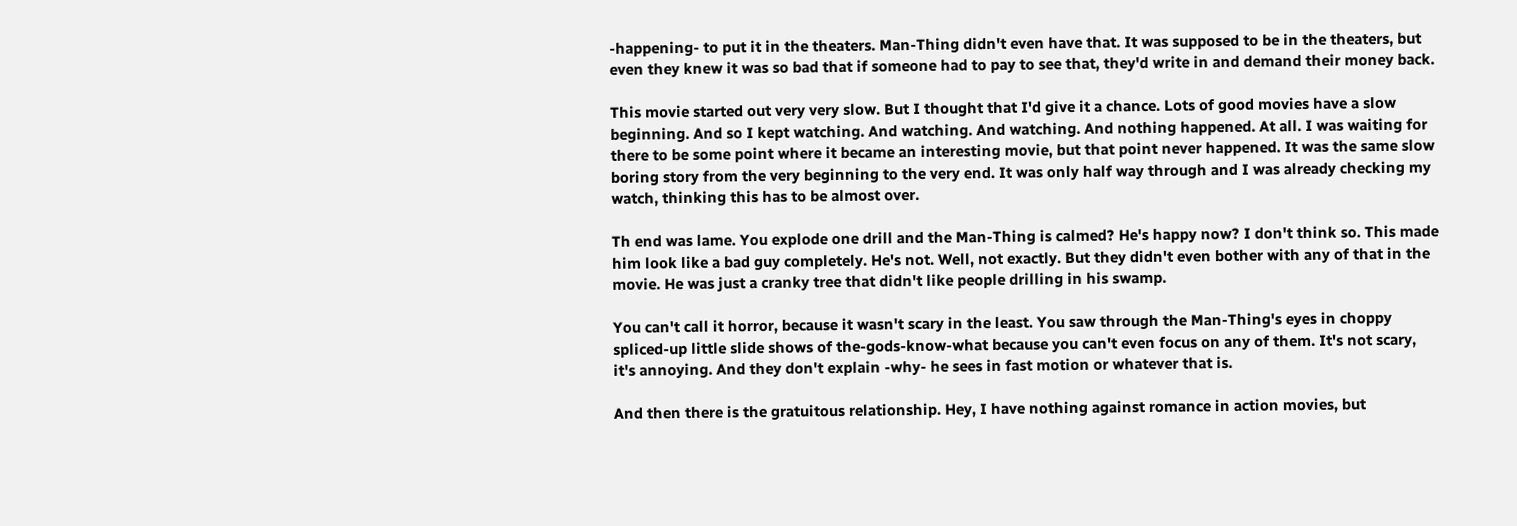-happening- to put it in the theaters. Man-Thing didn't even have that. It was supposed to be in the theaters, but even they knew it was so bad that if someone had to pay to see that, they'd write in and demand their money back.

This movie started out very very slow. But I thought that I'd give it a chance. Lots of good movies have a slow beginning. And so I kept watching. And watching. And watching. And nothing happened. At all. I was waiting for there to be some point where it became an interesting movie, but that point never happened. It was the same slow boring story from the very beginning to the very end. It was only half way through and I was already checking my watch, thinking this has to be almost over.

Th end was lame. You explode one drill and the Man-Thing is calmed? He's happy now? I don't think so. This made him look like a bad guy completely. He's not. Well, not exactly. But they didn't even bother with any of that in the movie. He was just a cranky tree that didn't like people drilling in his swamp.

You can't call it horror, because it wasn't scary in the least. You saw through the Man-Thing's eyes in choppy spliced-up little slide shows of the-gods-know-what because you can't even focus on any of them. It's not scary, it's annoying. And they don't explain -why- he sees in fast motion or whatever that is.

And then there is the gratuitous relationship. Hey, I have nothing against romance in action movies, but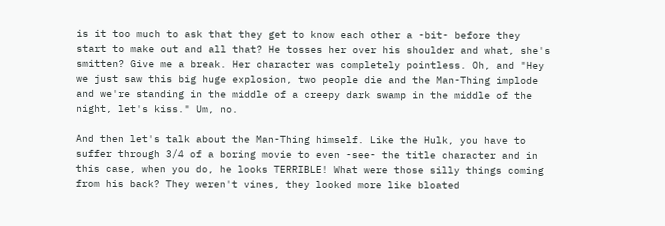is it too much to ask that they get to know each other a -bit- before they start to make out and all that? He tosses her over his shoulder and what, she's smitten? Give me a break. Her character was completely pointless. Oh, and "Hey we just saw this big huge explosion, two people die and the Man-Thing implode and we're standing in the middle of a creepy dark swamp in the middle of the night, let's kiss." Um, no.

And then let's talk about the Man-Thing himself. Like the Hulk, you have to suffer through 3/4 of a boring movie to even -see- the title character and in this case, when you do, he looks TERRIBLE! What were those silly things coming from his back? They weren't vines, they looked more like bloated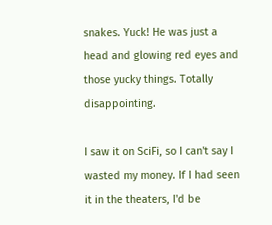snakes. Yuck! He was just a head and glowing red eyes and those yucky things. Totally disappointing.

I saw it on SciFi, so I can't say I wasted my money. If I had seen it in the theaters, I'd be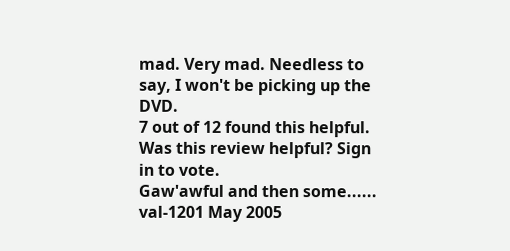mad. Very mad. Needless to say, I won't be picking up the DVD.
7 out of 12 found this helpful. Was this review helpful? Sign in to vote.
Gaw'awful and then some......
val-1201 May 2005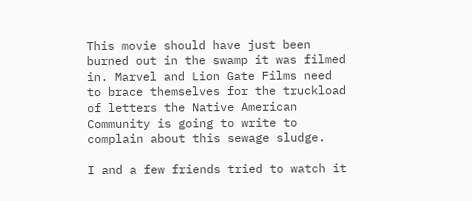This movie should have just been burned out in the swamp it was filmed in. Marvel and Lion Gate Films need to brace themselves for the truckload of letters the Native American Community is going to write to complain about this sewage sludge.

I and a few friends tried to watch it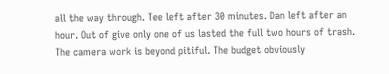all the way through. Tee left after 30 minutes. Dan left after an hour. Out of give only one of us lasted the full two hours of trash. The camera work is beyond pitiful. The budget obviously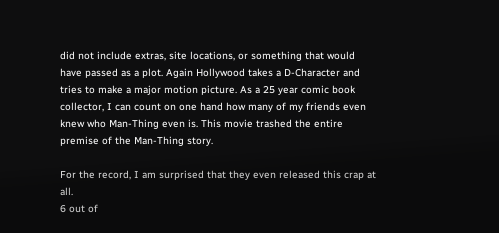did not include extras, site locations, or something that would have passed as a plot. Again Hollywood takes a D-Character and tries to make a major motion picture. As a 25 year comic book collector, I can count on one hand how many of my friends even knew who Man-Thing even is. This movie trashed the entire premise of the Man-Thing story.

For the record, I am surprised that they even released this crap at all.
6 out of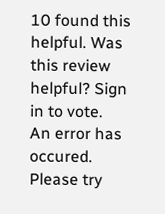10 found this helpful. Was this review helpful? Sign in to vote.
An error has occured. Please try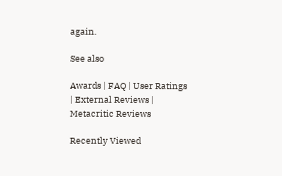again.

See also

Awards | FAQ | User Ratings | External Reviews | Metacritic Reviews

Recently Viewed